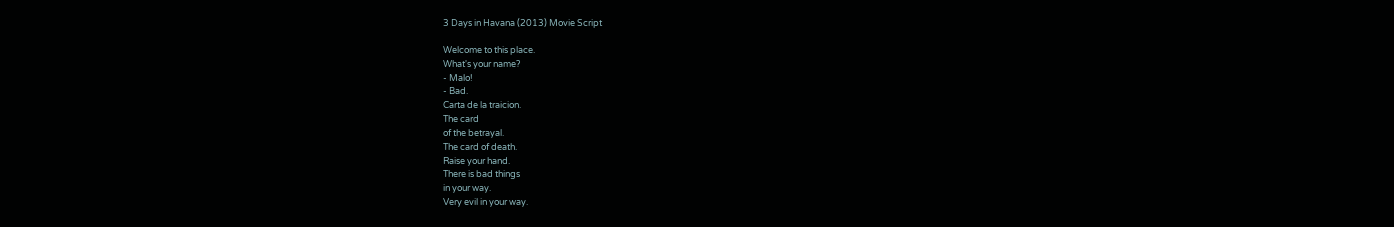3 Days in Havana (2013) Movie Script

Welcome to this place.
What's your name?
- Malo!
- Bad.
Carta de la traicion.
The card
of the betrayal.
The card of death.
Raise your hand.
There is bad things
in your way.
Very evil in your way.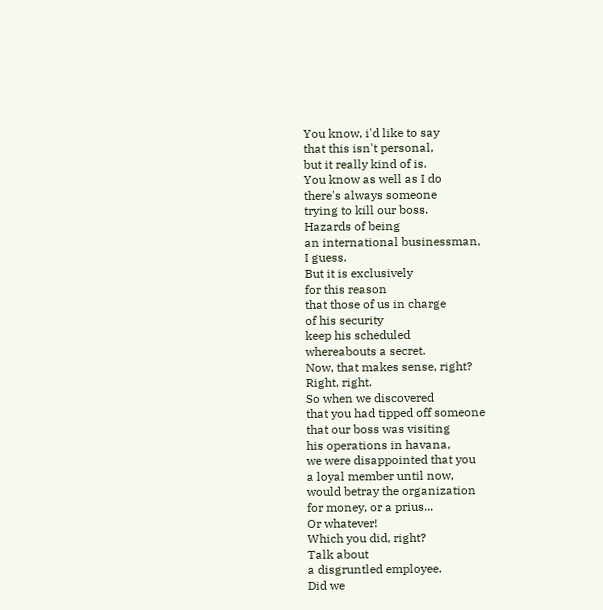You know, i'd like to say
that this isn't personal,
but it really kind of is.
You know as well as I do
there's always someone
trying to kill our boss.
Hazards of being
an international businessman,
I guess.
But it is exclusively
for this reason
that those of us in charge
of his security
keep his scheduled
whereabouts a secret.
Now, that makes sense, right?
Right, right.
So when we discovered
that you had tipped off someone
that our boss was visiting
his operations in havana,
we were disappointed that you
a loyal member until now,
would betray the organization
for money, or a prius...
Or whatever!
Which you did, right?
Talk about
a disgruntled employee.
Did we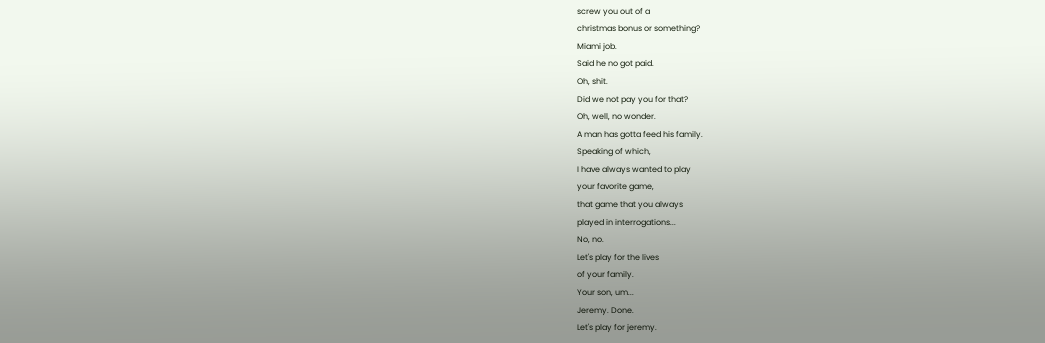screw you out of a
christmas bonus or something?
Miami job.
Said he no got paid.
Oh, shit.
Did we not pay you for that?
Oh, well, no wonder.
A man has gotta feed his family.
Speaking of which,
I have always wanted to play
your favorite game,
that game that you always
played in interrogations...
No, no.
Let's play for the lives
of your family.
Your son, um...
Jeremy. Done.
Let's play for jeremy.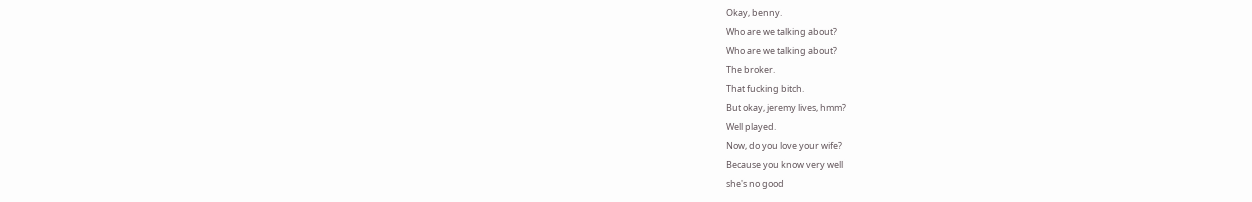Okay, benny.
Who are we talking about?
Who are we talking about?
The broker.
That fucking bitch.
But okay, jeremy lives, hmm?
Well played.
Now, do you love your wife?
Because you know very well
she's no good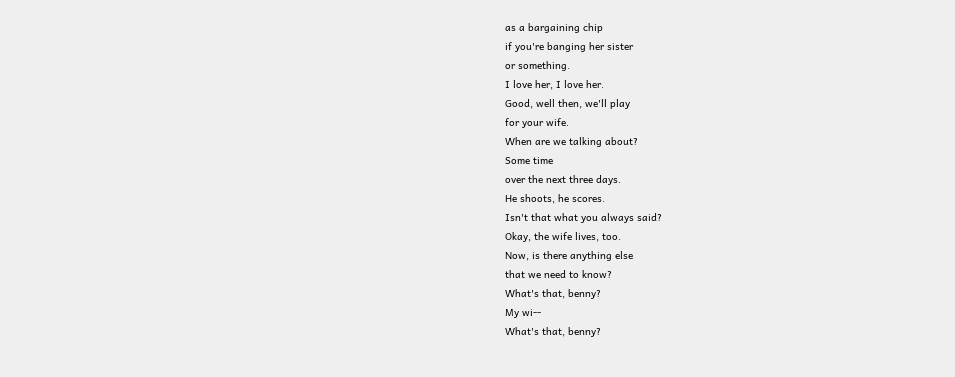as a bargaining chip
if you're banging her sister
or something.
I love her, I love her.
Good, well then, we'll play
for your wife.
When are we talking about?
Some time
over the next three days.
He shoots, he scores.
Isn't that what you always said?
Okay, the wife lives, too.
Now, is there anything else
that we need to know?
What's that, benny?
My wi--
What's that, benny?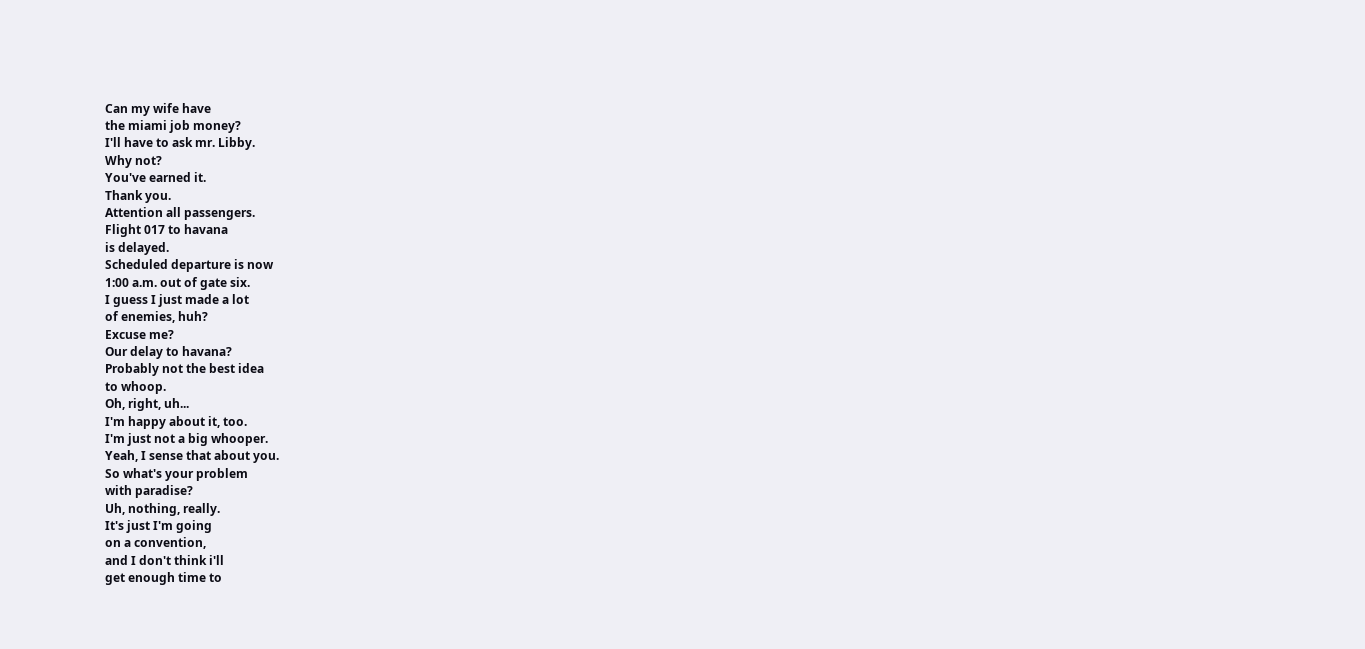Can my wife have
the miami job money?
I'll have to ask mr. Libby.
Why not?
You've earned it.
Thank you.
Attention all passengers.
Flight 017 to havana
is delayed.
Scheduled departure is now
1:00 a.m. out of gate six.
I guess I just made a lot
of enemies, huh?
Excuse me?
Our delay to havana?
Probably not the best idea
to whoop.
Oh, right, uh...
I'm happy about it, too.
I'm just not a big whooper.
Yeah, I sense that about you.
So what's your problem
with paradise?
Uh, nothing, really.
It's just I'm going
on a convention,
and I don't think i'll
get enough time to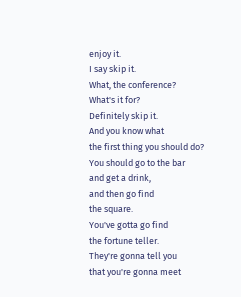enjoy it.
I say skip it.
What, the conference?
What's it for?
Definitely skip it.
And you know what
the first thing you should do?
You should go to the bar
and get a drink,
and then go find
the square.
You've gotta go find
the fortune teller.
They're gonna tell you
that you're gonna meet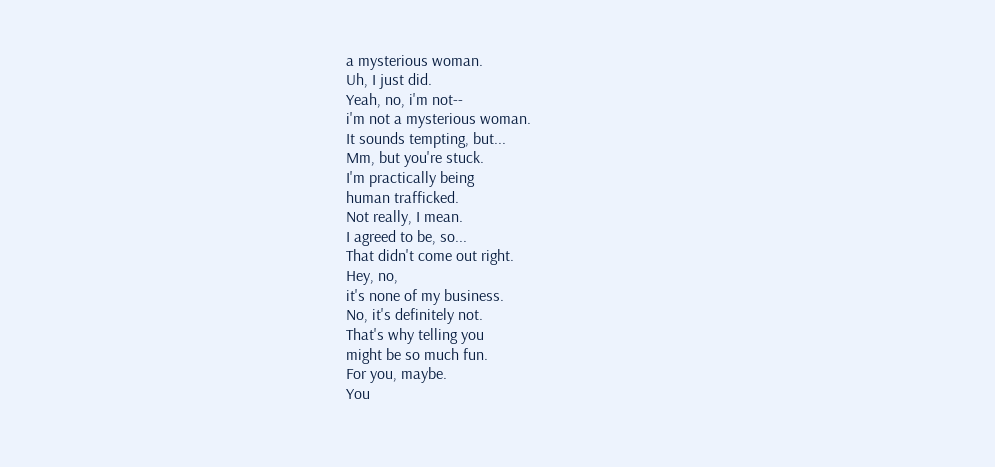a mysterious woman.
Uh, I just did.
Yeah, no, i'm not--
i'm not a mysterious woman.
It sounds tempting, but...
Mm, but you're stuck.
I'm practically being
human trafficked.
Not really, I mean.
I agreed to be, so...
That didn't come out right.
Hey, no,
it's none of my business.
No, it's definitely not.
That's why telling you
might be so much fun.
For you, maybe.
You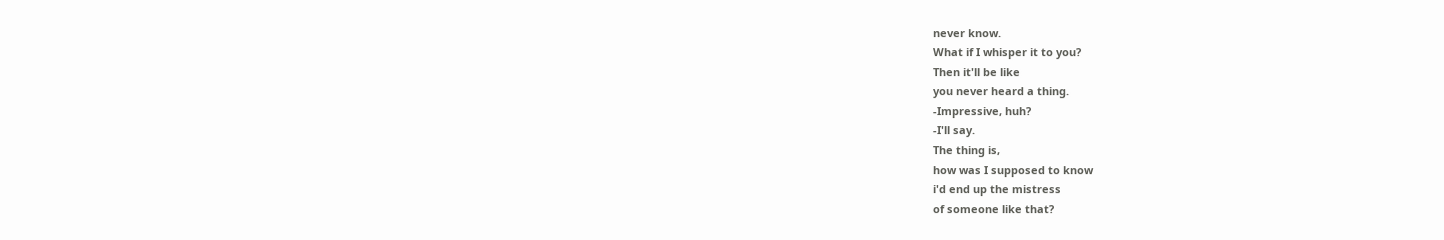never know.
What if I whisper it to you?
Then it'll be like
you never heard a thing.
-Impressive, huh?
-I'll say.
The thing is,
how was I supposed to know
i'd end up the mistress
of someone like that?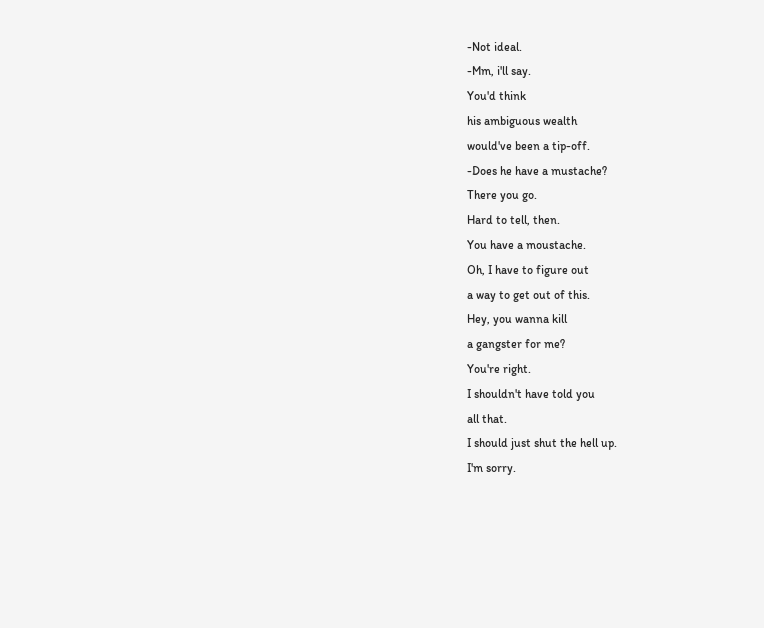-Not ideal.
-Mm, i'll say.
You'd think
his ambiguous wealth
would've been a tip-off.
-Does he have a mustache?
There you go.
Hard to tell, then.
You have a moustache.
Oh, I have to figure out
a way to get out of this.
Hey, you wanna kill
a gangster for me?
You're right.
I shouldn't have told you
all that.
I should just shut the hell up.
I'm sorry.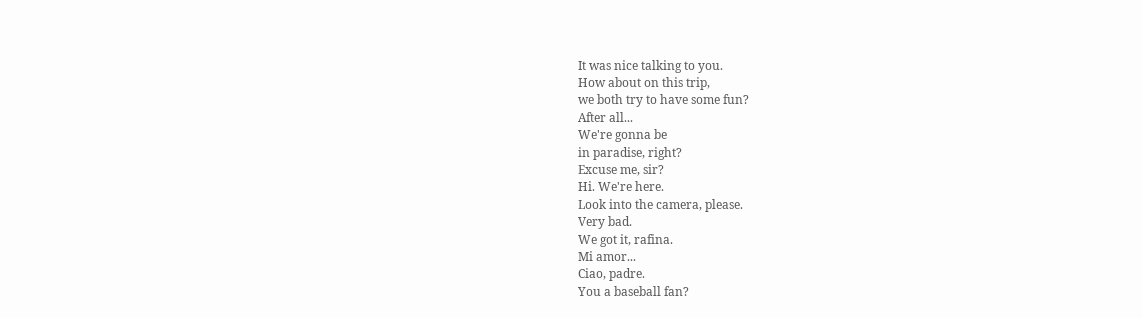It was nice talking to you.
How about on this trip,
we both try to have some fun?
After all...
We're gonna be
in paradise, right?
Excuse me, sir?
Hi. We're here.
Look into the camera, please.
Very bad.
We got it, rafina.
Mi amor...
Ciao, padre.
You a baseball fan?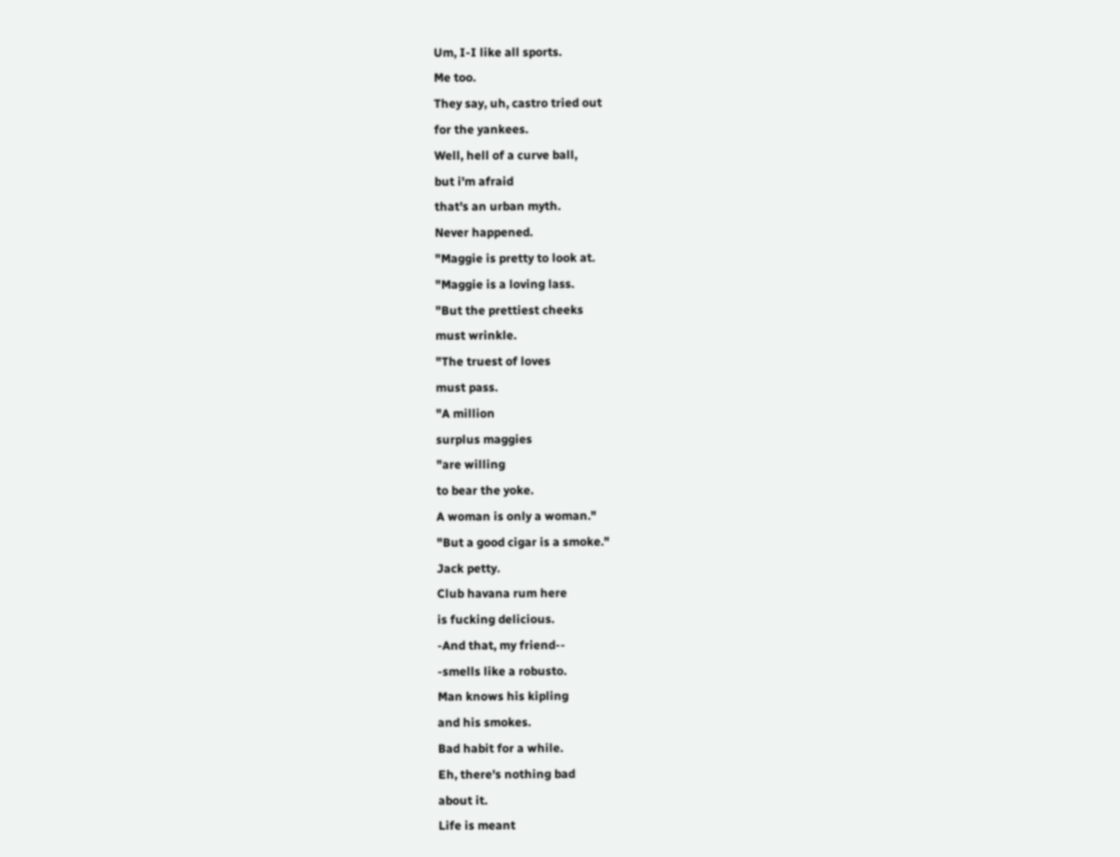Um, I-I like all sports.
Me too.
They say, uh, castro tried out
for the yankees.
Well, hell of a curve ball,
but i'm afraid
that's an urban myth.
Never happened.
"Maggie is pretty to look at.
"Maggie is a loving lass.
"But the prettiest cheeks
must wrinkle.
"The truest of loves
must pass.
"A million
surplus maggies
"are willing
to bear the yoke.
A woman is only a woman."
"But a good cigar is a smoke."
Jack petty.
Club havana rum here
is fucking delicious.
-And that, my friend--
-smells like a robusto.
Man knows his kipling
and his smokes.
Bad habit for a while.
Eh, there's nothing bad
about it.
Life is meant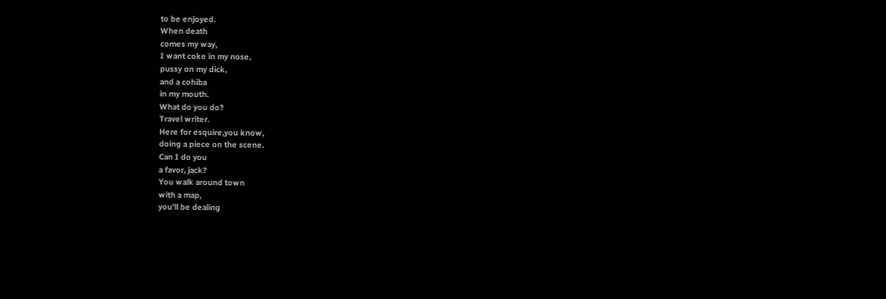to be enjoyed.
When death
comes my way,
I want coke in my nose,
pussy on my dick,
and a cohiba
in my mouth.
What do you do?
Travel writer.
Here for esquire,you know,
doing a piece on the scene.
Can I do you
a favor, jack?
You walk around town
with a map,
you'll be dealing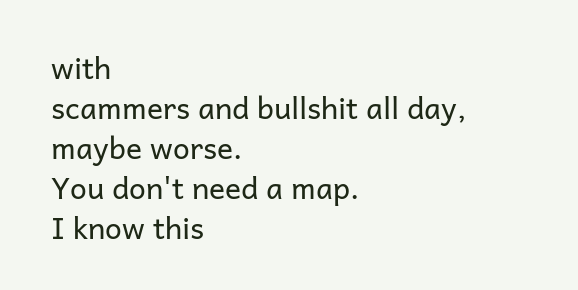with
scammers and bullshit all day,
maybe worse.
You don't need a map.
I know this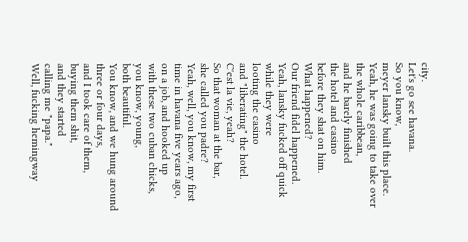city.
Let's go see havana.
So you know,
meyer lansky built this place.
Yeah, he was going to take over
the whole caribbean,
and he barely finished
the hotel and casino
before they shat on him.
What happened?
Our friend fidel happened.
Yeah, lansky fucked off quick
while they were
looting the casino
and "liberating" the hotel.
C'est la vie, yeah?
So that woman at the bar,
she called you padre?
Yeah, well, you know, my first
time in havana five years ago,
on a job, and hooked up
with these two cuban chicks,
you know, young,
both beautiful.
You know, and we hung around
three or four days,
and I took care of them,
buying them shit,
and they started
calling me "papa."
Well, fucking hemingway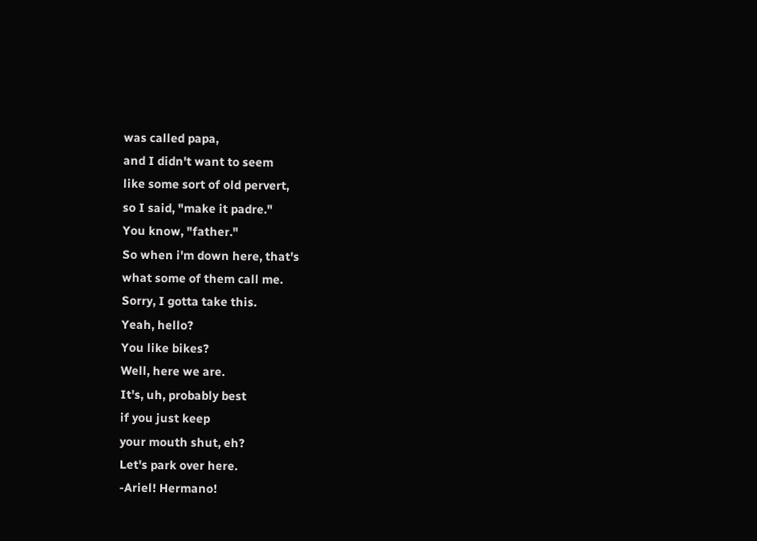was called papa,
and I didn't want to seem
like some sort of old pervert,
so I said, "make it padre."
You know, "father."
So when i'm down here, that's
what some of them call me.
Sorry, I gotta take this.
Yeah, hello?
You like bikes?
Well, here we are.
It's, uh, probably best
if you just keep
your mouth shut, eh?
Let's park over here.
-Ariel! Hermano!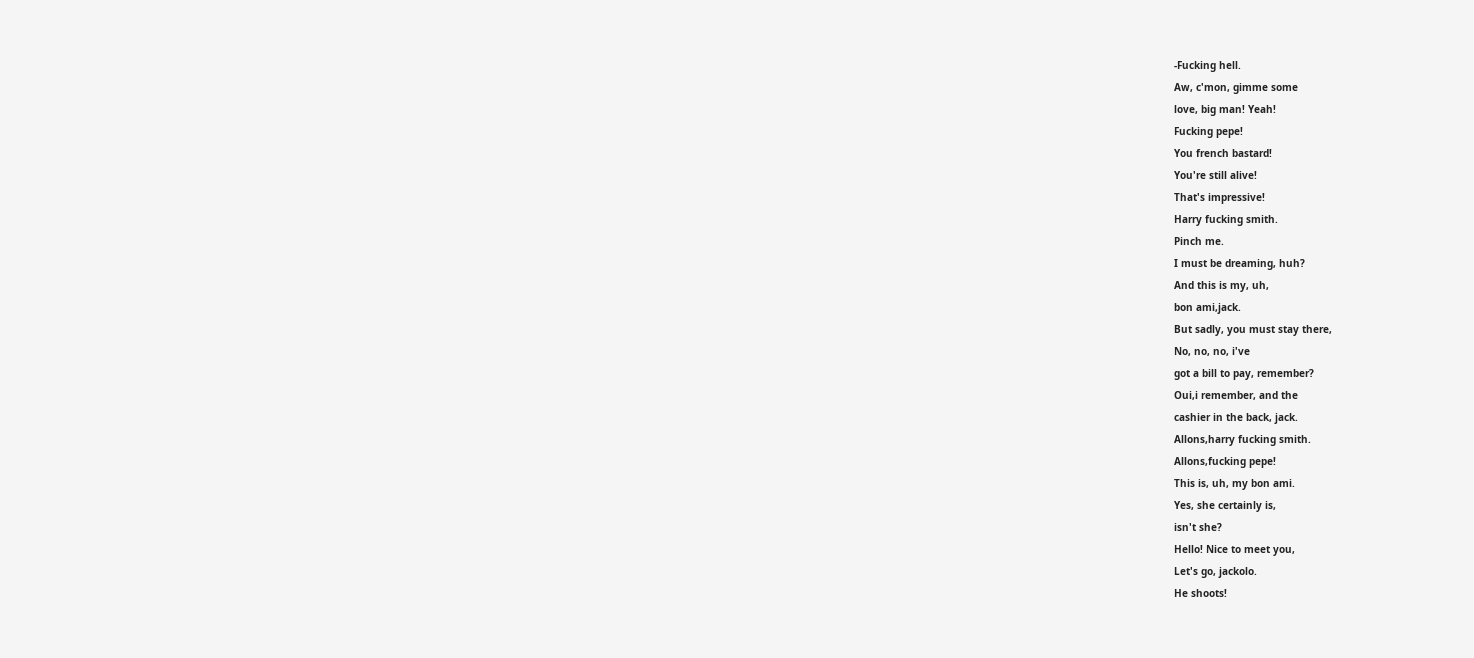-Fucking hell.
Aw, c'mon, gimme some
love, big man! Yeah!
Fucking pepe!
You french bastard!
You're still alive!
That's impressive!
Harry fucking smith.
Pinch me.
I must be dreaming, huh?
And this is my, uh,
bon ami,jack.
But sadly, you must stay there,
No, no, no, i've
got a bill to pay, remember?
Oui,i remember, and the
cashier in the back, jack.
Allons,harry fucking smith.
Allons,fucking pepe!
This is, uh, my bon ami.
Yes, she certainly is,
isn't she?
Hello! Nice to meet you,
Let's go, jackolo.
He shoots!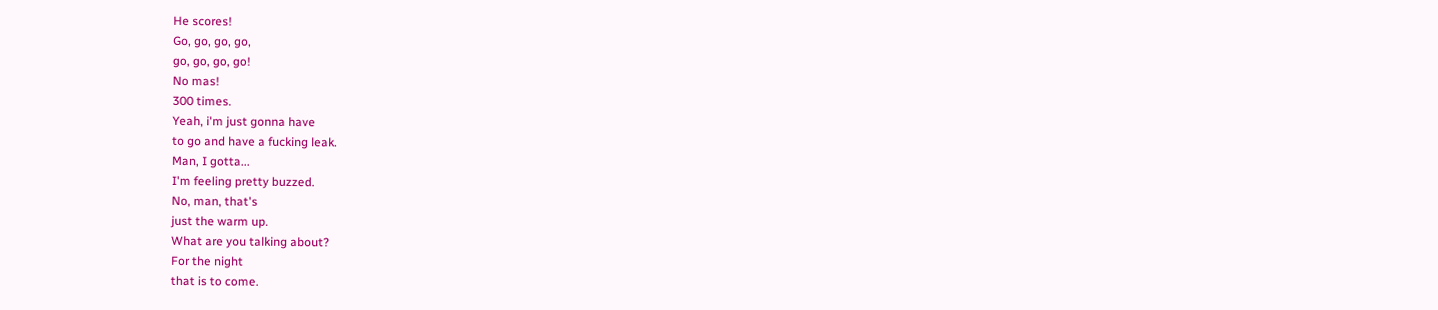He scores!
Go, go, go, go,
go, go, go, go!
No mas!
300 times.
Yeah, i'm just gonna have
to go and have a fucking leak.
Man, I gotta...
I'm feeling pretty buzzed.
No, man, that's
just the warm up.
What are you talking about?
For the night
that is to come.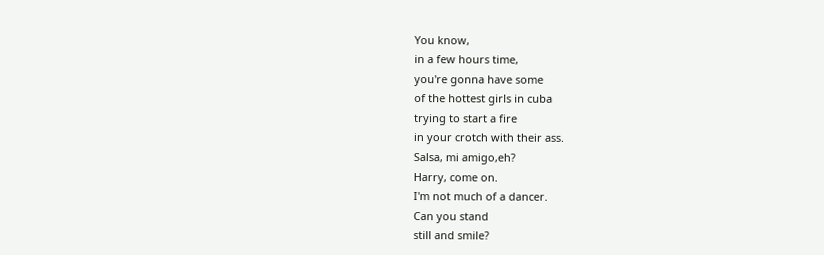You know,
in a few hours time,
you're gonna have some
of the hottest girls in cuba
trying to start a fire
in your crotch with their ass.
Salsa, mi amigo,eh?
Harry, come on.
I'm not much of a dancer.
Can you stand
still and smile?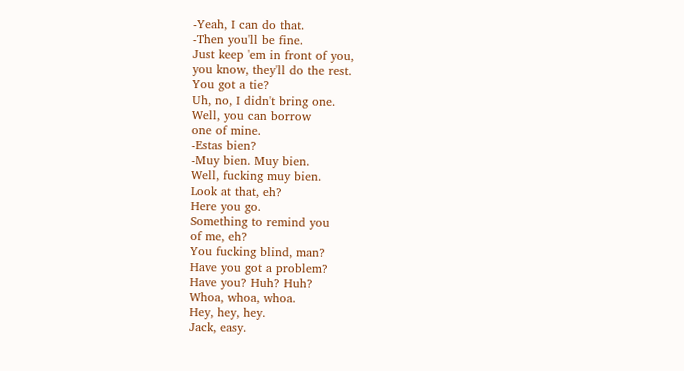-Yeah, I can do that.
-Then you'll be fine.
Just keep 'em in front of you,
you know, they'll do the rest.
You got a tie?
Uh, no, I didn't bring one.
Well, you can borrow
one of mine.
-Estas bien?
-Muy bien. Muy bien.
Well, fucking muy bien.
Look at that, eh?
Here you go.
Something to remind you
of me, eh?
You fucking blind, man?
Have you got a problem?
Have you? Huh? Huh?
Whoa, whoa, whoa.
Hey, hey, hey.
Jack, easy.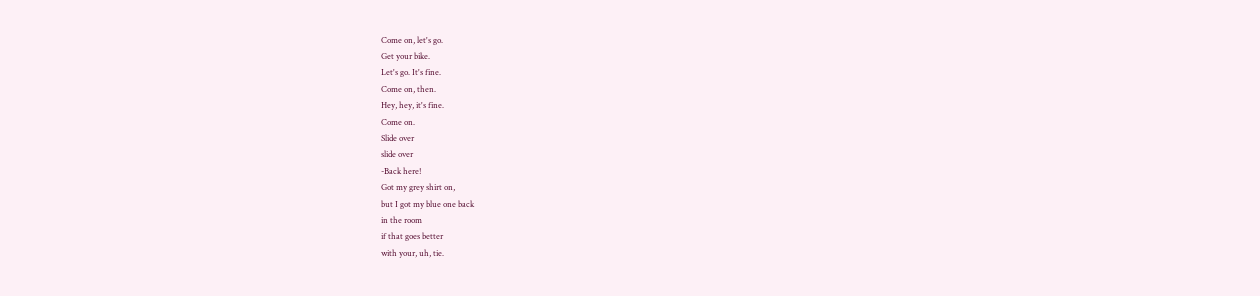Come on, let's go.
Get your bike.
Let's go. It's fine.
Come on, then.
Hey, hey, it's fine.
Come on.
Slide over
slide over
-Back here!
Got my grey shirt on,
but I got my blue one back
in the room
if that goes better
with your, uh, tie.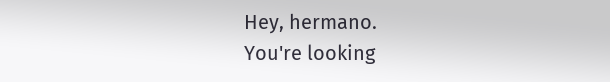Hey, hermano.
You're looking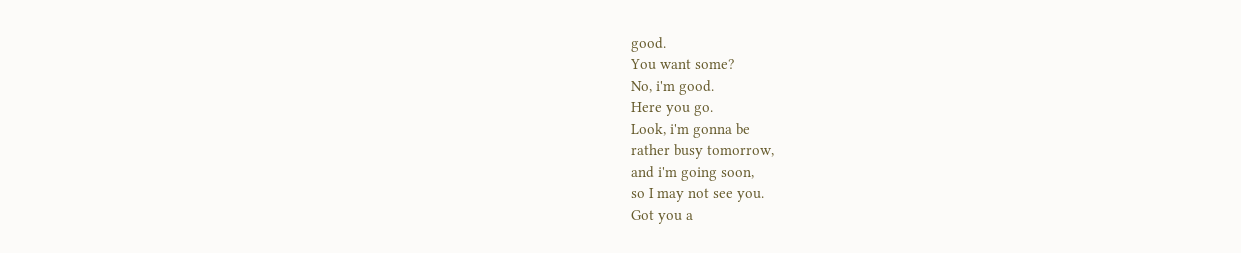good.
You want some?
No, i'm good.
Here you go.
Look, i'm gonna be
rather busy tomorrow,
and i'm going soon,
so I may not see you.
Got you a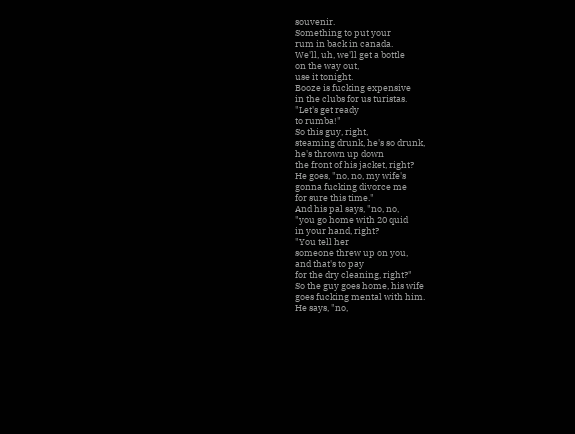souvenir.
Something to put your
rum in back in canada.
We'll, uh, we'll get a bottle
on the way out,
use it tonight.
Booze is fucking expensive
in the clubs for us turistas.
"Let's get ready
to rumba!"
So this guy, right,
steaming drunk, he's so drunk,
he's thrown up down
the front of his jacket, right?
He goes, "no, no, my wife's
gonna fucking divorce me
for sure this time."
And his pal says, "no, no,
"you go home with 20 quid
in your hand, right?
"You tell her
someone threw up on you,
and that's to pay
for the dry cleaning, right?"
So the guy goes home, his wife
goes fucking mental with him.
He says, "no,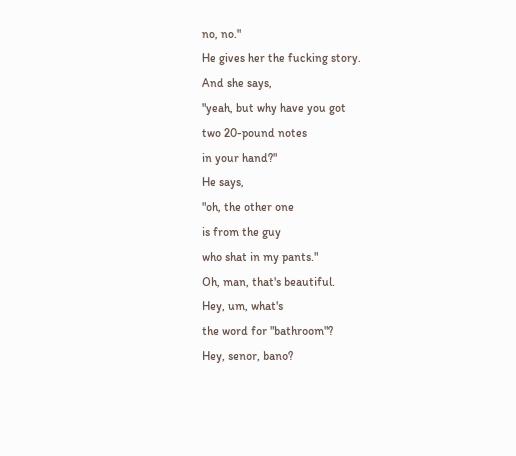no, no."
He gives her the fucking story.
And she says,
"yeah, but why have you got
two 20-pound notes
in your hand?"
He says,
"oh, the other one
is from the guy
who shat in my pants."
Oh, man, that's beautiful.
Hey, um, what's
the word for "bathroom"?
Hey, senor, bano?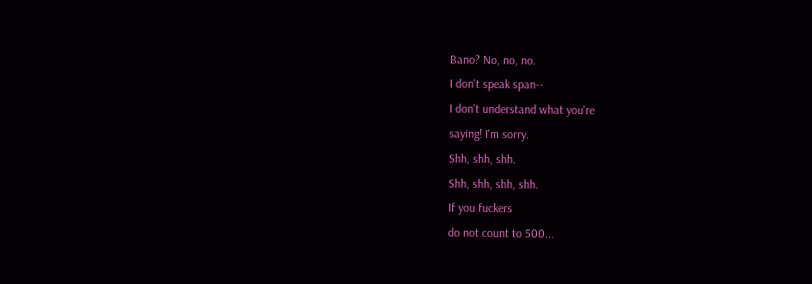Bano? No, no, no.
I don't speak span--
I don't understand what you're
saying! I'm sorry.
Shh, shh, shh.
Shh, shh, shh, shh.
If you fuckers
do not count to 500...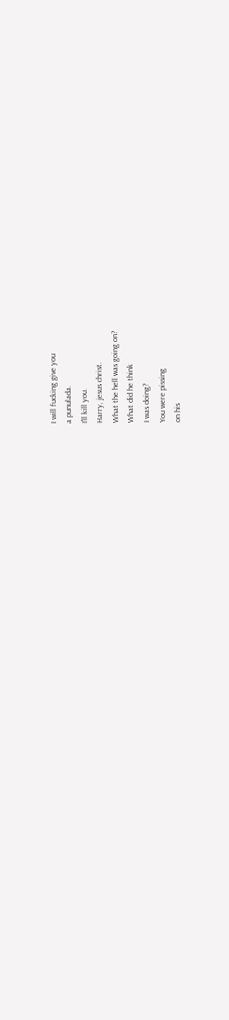I will fucking give you
a punulada.
I'll kill you.
Harry, jesus christ.
What the hell was going on?
What did he think
I was doing?
You were pissing
on his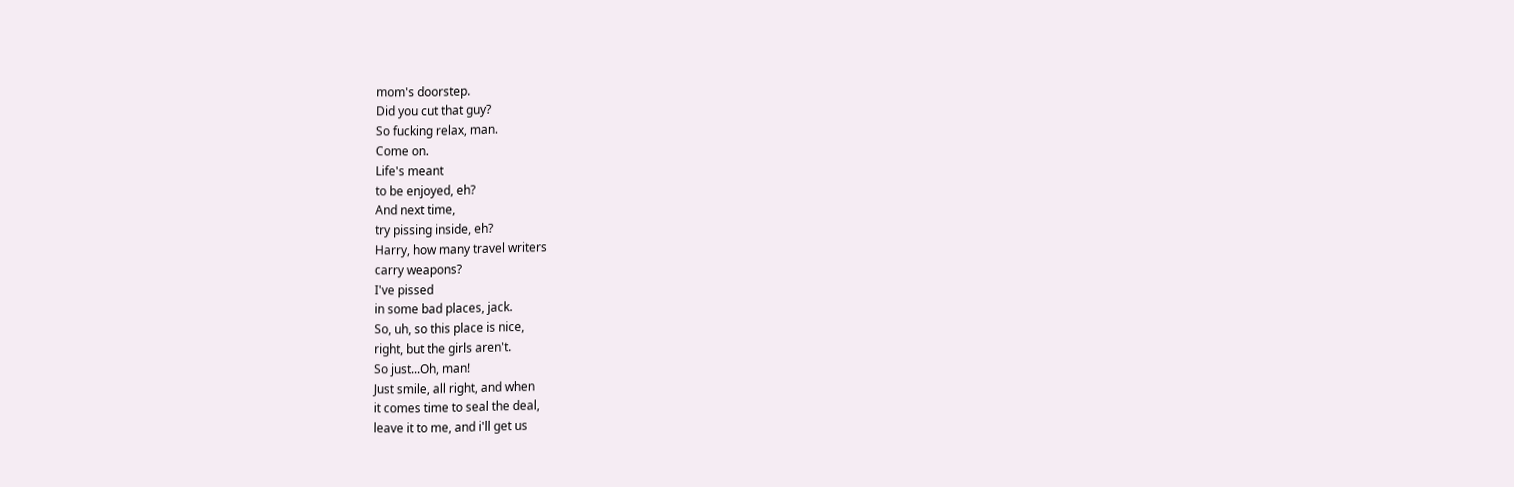mom's doorstep.
Did you cut that guy?
So fucking relax, man.
Come on.
Life's meant
to be enjoyed, eh?
And next time,
try pissing inside, eh?
Harry, how many travel writers
carry weapons?
I've pissed
in some bad places, jack.
So, uh, so this place is nice,
right, but the girls aren't.
So just...Oh, man!
Just smile, all right, and when
it comes time to seal the deal,
leave it to me, and i'll get us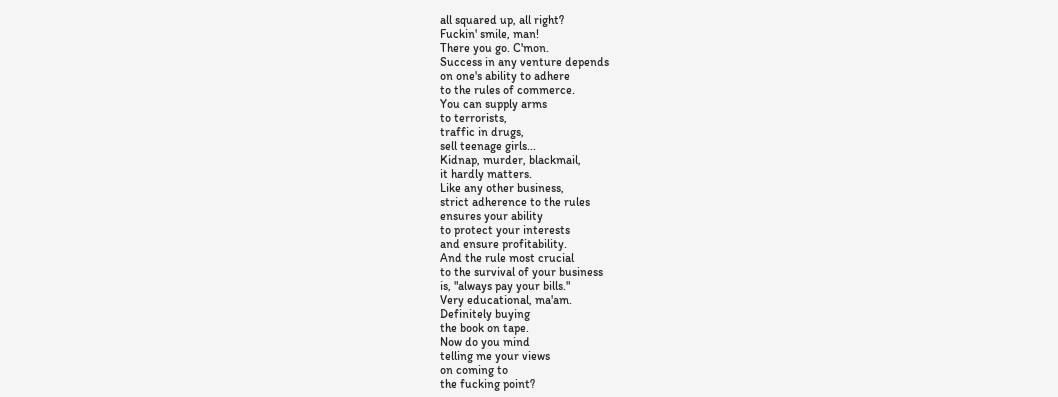all squared up, all right?
Fuckin' smile, man!
There you go. C'mon.
Success in any venture depends
on one's ability to adhere
to the rules of commerce.
You can supply arms
to terrorists,
traffic in drugs,
sell teenage girls...
Kidnap, murder, blackmail,
it hardly matters.
Like any other business,
strict adherence to the rules
ensures your ability
to protect your interests
and ensure profitability.
And the rule most crucial
to the survival of your business
is, "always pay your bills."
Very educational, ma'am.
Definitely buying
the book on tape.
Now do you mind
telling me your views
on coming to
the fucking point?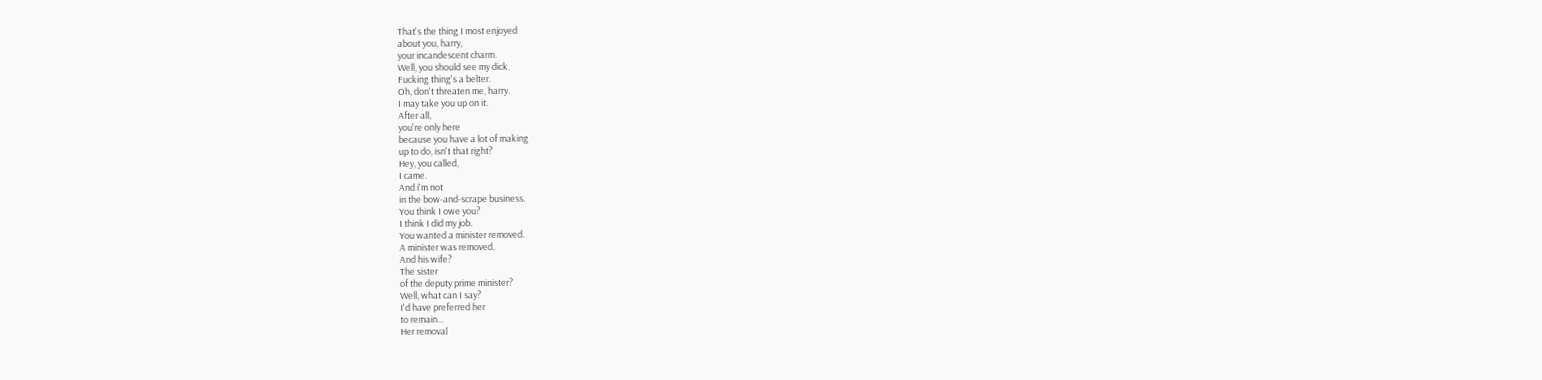That's the thing I most enjoyed
about you, harry,
your incandescent charm.
Well, you should see my dick.
Fucking thing's a belter.
Oh, don't threaten me, harry.
I may take you up on it.
After all,
you're only here
because you have a lot of making
up to do, isn't that right?
Hey, you called,
I came.
And i'm not
in the bow-and-scrape business.
You think I owe you?
I think I did my job.
You wanted a minister removed.
A minister was removed.
And his wife?
The sister
of the deputy prime minister?
Well, what can I say?
I'd have preferred her
to remain...
Her removal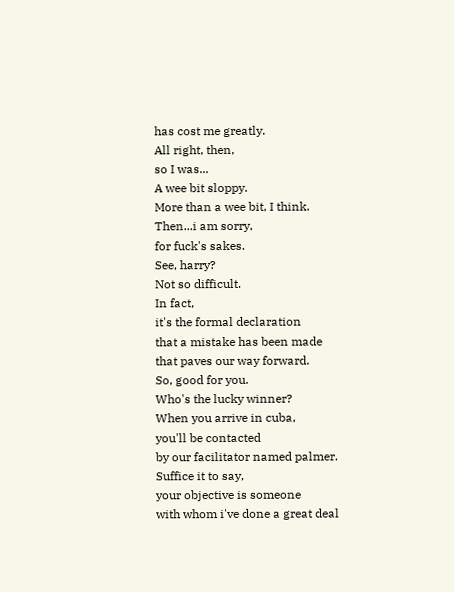has cost me greatly.
All right, then,
so I was...
A wee bit sloppy.
More than a wee bit, I think.
Then...i am sorry,
for fuck's sakes.
See, harry?
Not so difficult.
In fact,
it's the formal declaration
that a mistake has been made
that paves our way forward.
So, good for you.
Who's the lucky winner?
When you arrive in cuba,
you'll be contacted
by our facilitator named palmer.
Suffice it to say,
your objective is someone
with whom i've done a great deal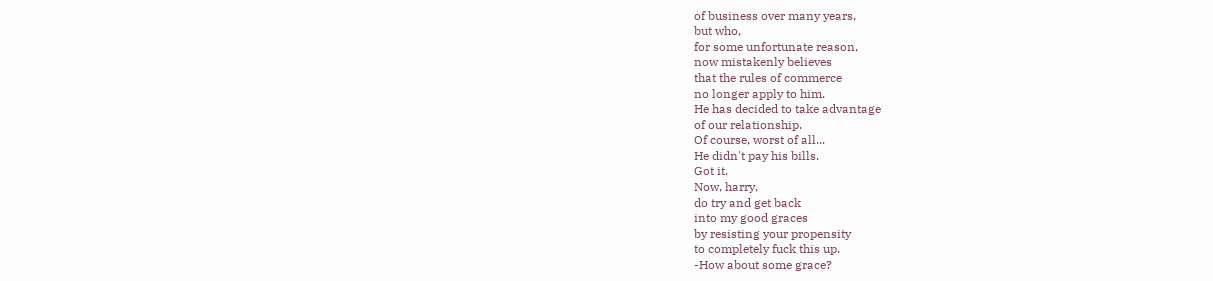of business over many years,
but who,
for some unfortunate reason,
now mistakenly believes
that the rules of commerce
no longer apply to him.
He has decided to take advantage
of our relationship.
Of course, worst of all...
He didn't pay his bills.
Got it.
Now, harry,
do try and get back
into my good graces
by resisting your propensity
to completely fuck this up.
-How about some grace?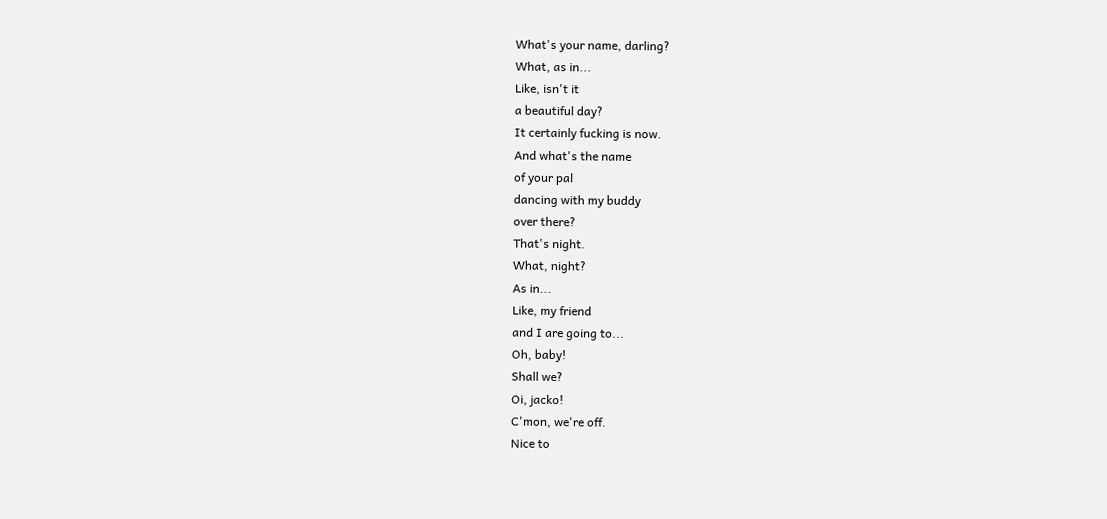What's your name, darling?
What, as in...
Like, isn't it
a beautiful day?
It certainly fucking is now.
And what's the name
of your pal
dancing with my buddy
over there?
That's night.
What, night?
As in...
Like, my friend
and I are going to...
Oh, baby!
Shall we?
Oi, jacko!
C'mon, we're off.
Nice to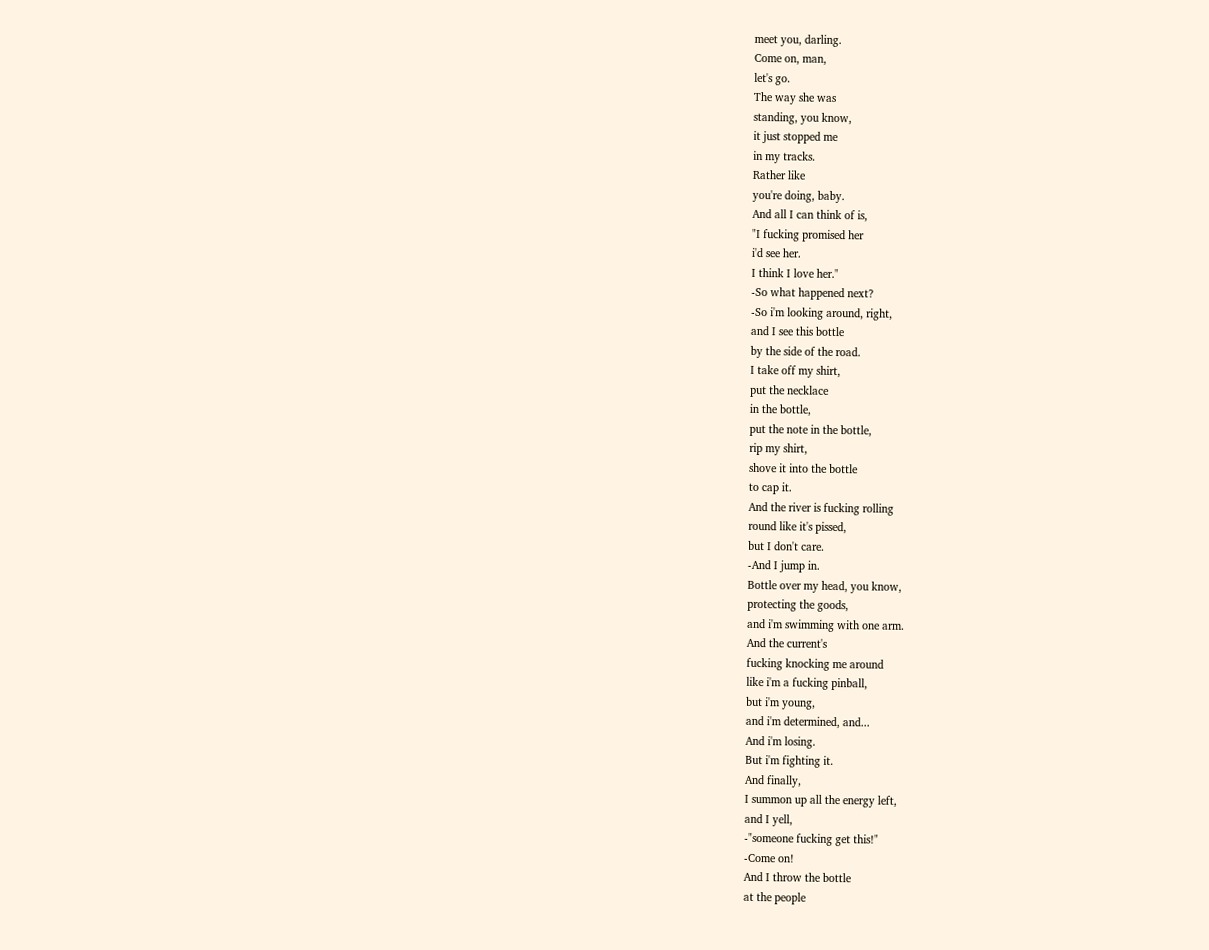meet you, darling.
Come on, man,
let's go.
The way she was
standing, you know,
it just stopped me
in my tracks.
Rather like
you're doing, baby.
And all I can think of is,
"I fucking promised her
i'd see her.
I think I love her."
-So what happened next?
-So i'm looking around, right,
and I see this bottle
by the side of the road.
I take off my shirt,
put the necklace
in the bottle,
put the note in the bottle,
rip my shirt,
shove it into the bottle
to cap it.
And the river is fucking rolling
round like it's pissed,
but I don't care.
-And I jump in.
Bottle over my head, you know,
protecting the goods,
and i'm swimming with one arm.
And the current's
fucking knocking me around
like i'm a fucking pinball,
but i'm young,
and i'm determined, and...
And i'm losing.
But i'm fighting it.
And finally,
I summon up all the energy left,
and I yell,
-"someone fucking get this!"
-Come on!
And I throw the bottle
at the people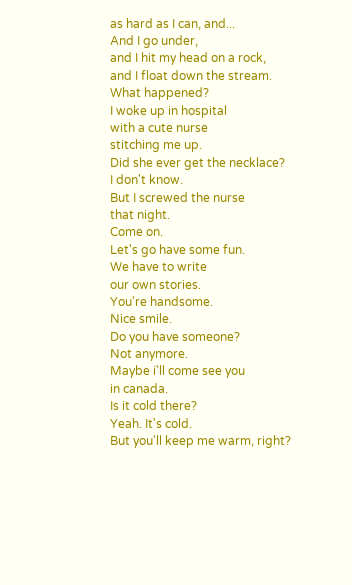as hard as I can, and...
And I go under,
and I hit my head on a rock,
and I float down the stream.
What happened?
I woke up in hospital
with a cute nurse
stitching me up.
Did she ever get the necklace?
I don't know.
But I screwed the nurse
that night.
Come on.
Let's go have some fun.
We have to write
our own stories.
You're handsome.
Nice smile.
Do you have someone?
Not anymore.
Maybe i'll come see you
in canada.
Is it cold there?
Yeah. It's cold.
But you'll keep me warm, right?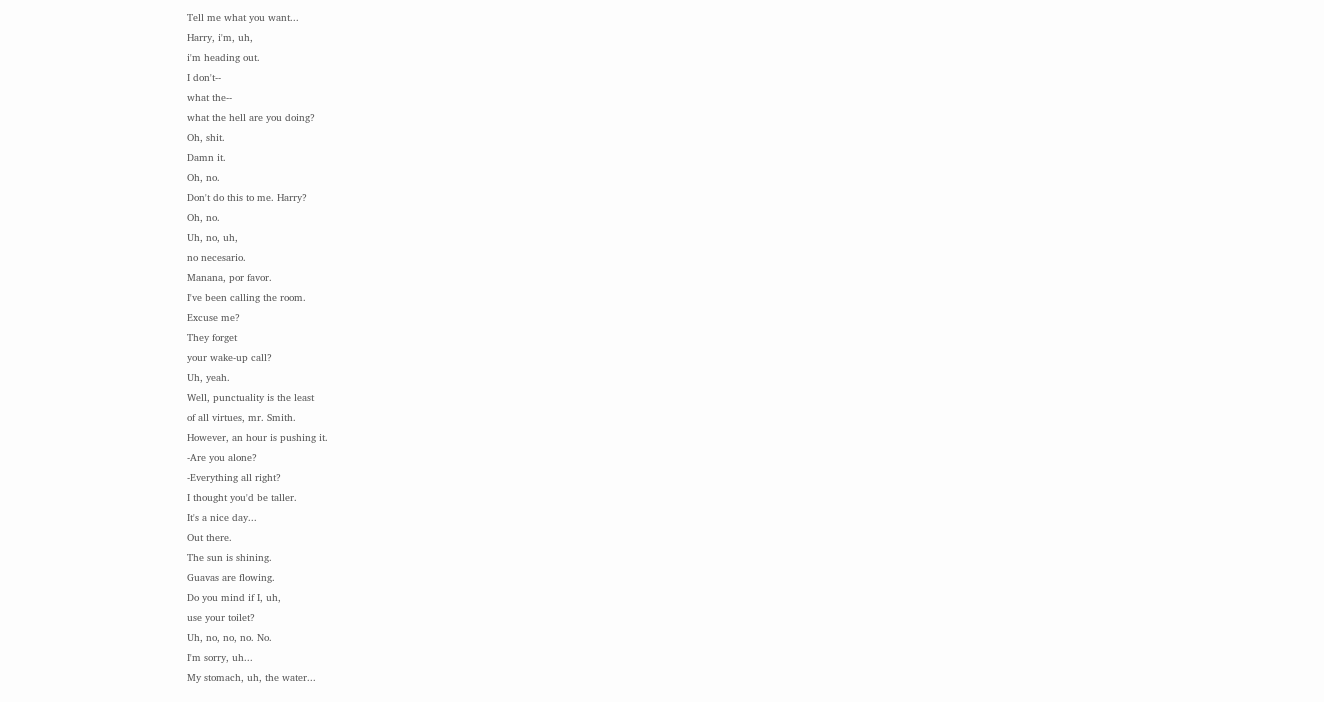Tell me what you want...
Harry, i'm, uh,
i'm heading out.
I don't--
what the--
what the hell are you doing?
Oh, shit.
Damn it.
Oh, no.
Don't do this to me. Harry?
Oh, no.
Uh, no, uh,
no necesario.
Manana, por favor.
I've been calling the room.
Excuse me?
They forget
your wake-up call?
Uh, yeah.
Well, punctuality is the least
of all virtues, mr. Smith.
However, an hour is pushing it.
-Are you alone?
-Everything all right?
I thought you'd be taller.
It's a nice day...
Out there.
The sun is shining.
Guavas are flowing.
Do you mind if I, uh,
use your toilet?
Uh, no, no, no. No.
I'm sorry, uh...
My stomach, uh, the water...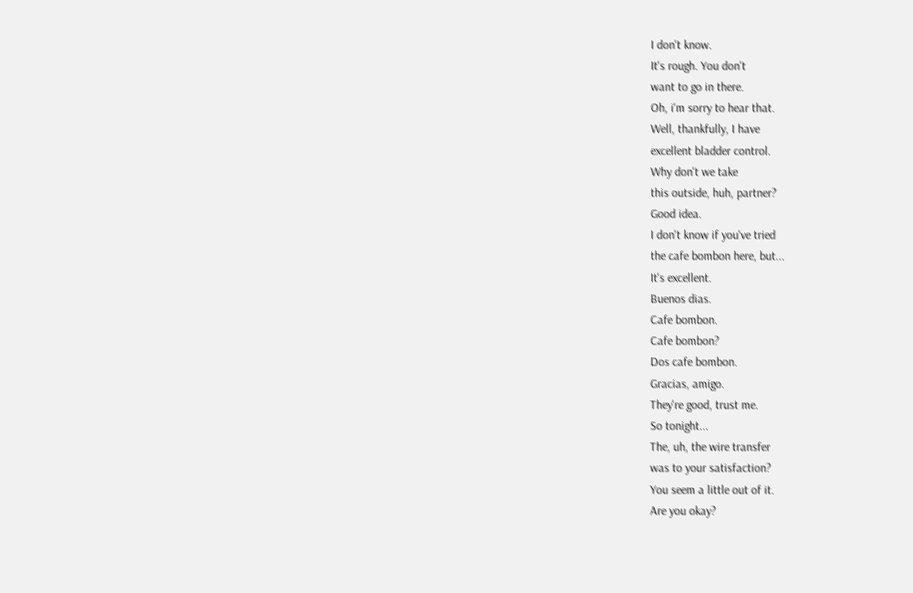I don't know.
It's rough. You don't
want to go in there.
Oh, i'm sorry to hear that.
Well, thankfully, I have
excellent bladder control.
Why don't we take
this outside, huh, partner?
Good idea.
I don't know if you've tried
the cafe bombon here, but...
It's excellent.
Buenos dias.
Cafe bombon.
Cafe bombon?
Dos cafe bombon.
Gracias, amigo.
They're good, trust me.
So tonight...
The, uh, the wire transfer
was to your satisfaction?
You seem a little out of it.
Are you okay?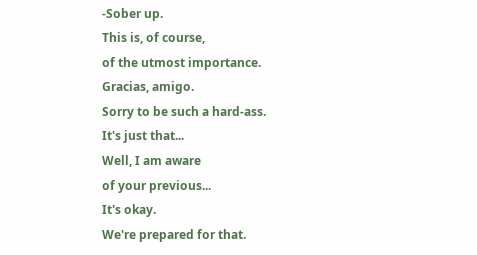-Sober up.
This is, of course,
of the utmost importance.
Gracias, amigo.
Sorry to be such a hard-ass.
It's just that...
Well, I am aware
of your previous...
It's okay.
We're prepared for that.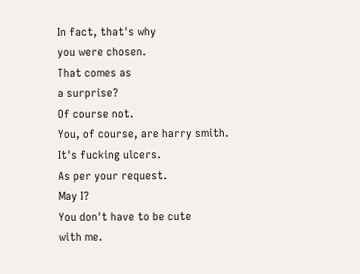In fact, that's why
you were chosen.
That comes as
a surprise?
Of course not.
You, of course, are harry smith.
It's fucking ulcers.
As per your request.
May I?
You don't have to be cute
with me.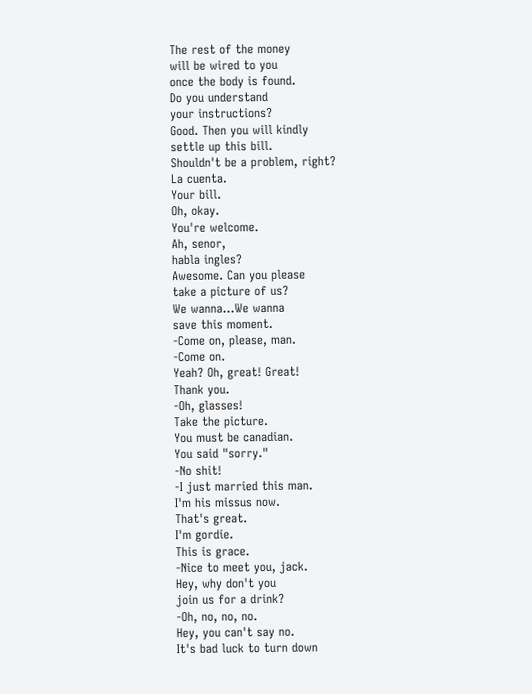The rest of the money
will be wired to you
once the body is found.
Do you understand
your instructions?
Good. Then you will kindly
settle up this bill.
Shouldn't be a problem, right?
La cuenta.
Your bill.
Oh, okay.
You're welcome.
Ah, senor,
habla ingles?
Awesome. Can you please
take a picture of us?
We wanna...We wanna
save this moment.
-Come on, please, man.
-Come on.
Yeah? Oh, great! Great!
Thank you.
-Oh, glasses!
Take the picture.
You must be canadian.
You said "sorry."
-No shit!
-I just married this man.
I'm his missus now.
That's great.
I'm gordie.
This is grace.
-Nice to meet you, jack.
Hey, why don't you
join us for a drink?
-Oh, no, no, no.
Hey, you can't say no.
It's bad luck to turn down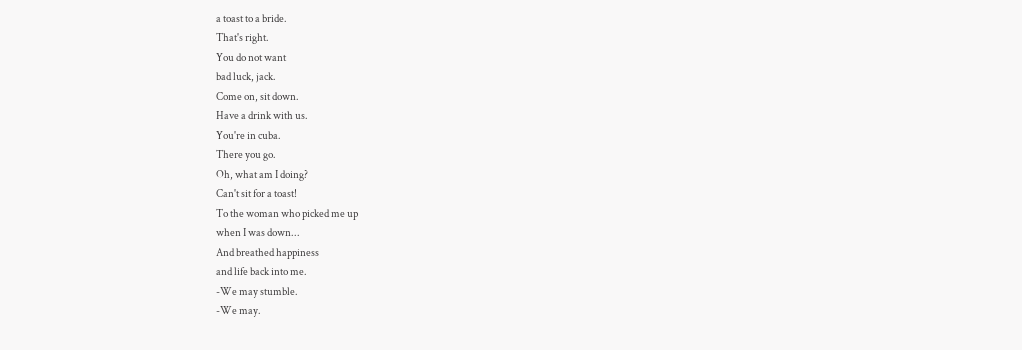a toast to a bride.
That's right.
You do not want
bad luck, jack.
Come on, sit down.
Have a drink with us.
You're in cuba.
There you go.
Oh, what am I doing?
Can't sit for a toast!
To the woman who picked me up
when I was down...
And breathed happiness
and life back into me.
-We may stumble.
-We may.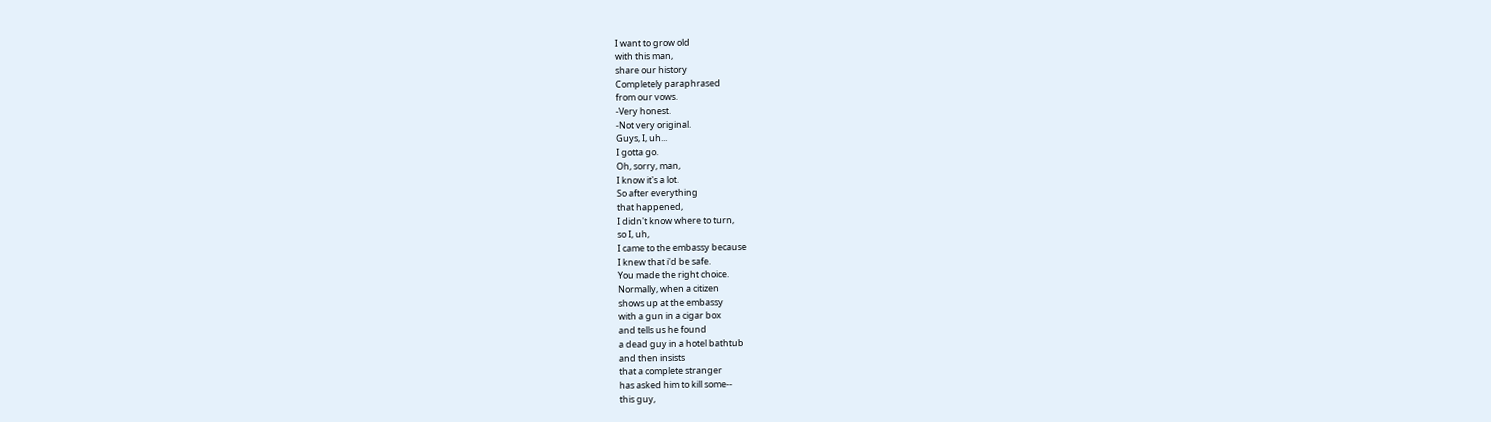I want to grow old
with this man,
share our history
Completely paraphrased
from our vows.
-Very honest.
-Not very original.
Guys, I, uh...
I gotta go.
Oh, sorry, man,
I know it's a lot.
So after everything
that happened,
I didn't know where to turn,
so I, uh,
I came to the embassy because
I knew that i'd be safe.
You made the right choice.
Normally, when a citizen
shows up at the embassy
with a gun in a cigar box
and tells us he found
a dead guy in a hotel bathtub
and then insists
that a complete stranger
has asked him to kill some--
this guy,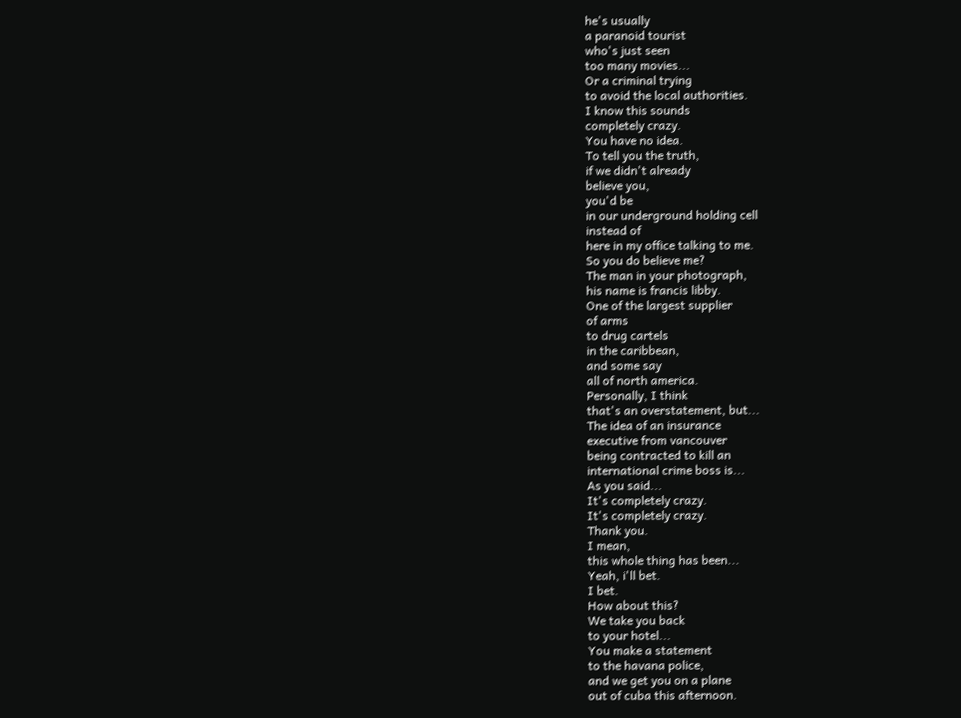he's usually
a paranoid tourist
who's just seen
too many movies...
Or a criminal trying
to avoid the local authorities.
I know this sounds
completely crazy.
You have no idea.
To tell you the truth,
if we didn't already
believe you,
you'd be
in our underground holding cell
instead of
here in my office talking to me.
So you do believe me?
The man in your photograph,
his name is francis libby.
One of the largest supplier
of arms
to drug cartels
in the caribbean,
and some say
all of north america.
Personally, I think
that's an overstatement, but...
The idea of an insurance
executive from vancouver
being contracted to kill an
international crime boss is...
As you said...
It's completely crazy.
It's completely crazy.
Thank you.
I mean,
this whole thing has been...
Yeah, i'll bet.
I bet.
How about this?
We take you back
to your hotel...
You make a statement
to the havana police,
and we get you on a plane
out of cuba this afternoon.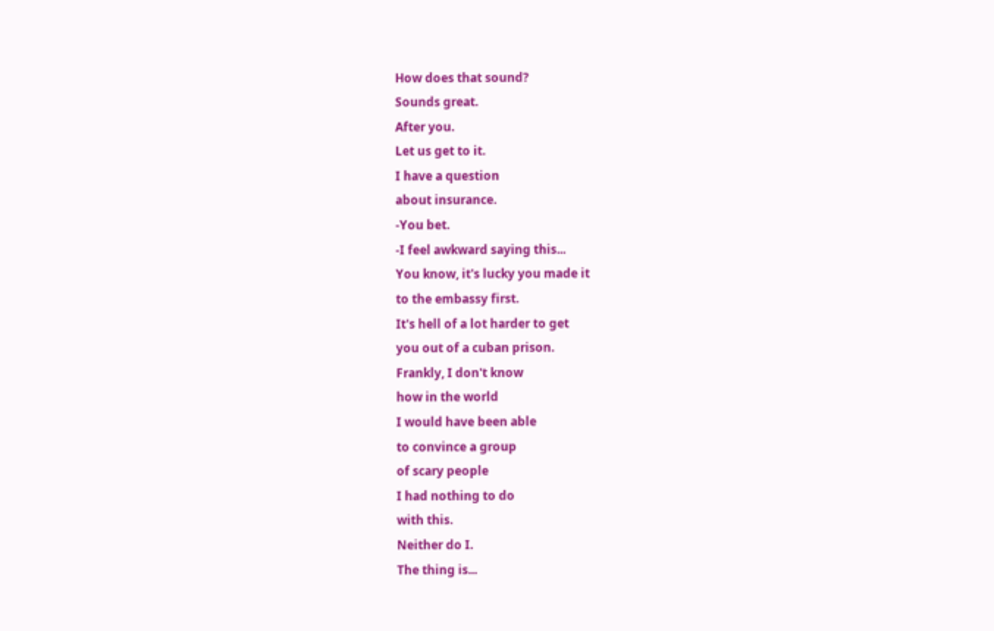How does that sound?
Sounds great.
After you.
Let us get to it.
I have a question
about insurance.
-You bet.
-I feel awkward saying this...
You know, it's lucky you made it
to the embassy first.
It's hell of a lot harder to get
you out of a cuban prison.
Frankly, I don't know
how in the world
I would have been able
to convince a group
of scary people
I had nothing to do
with this.
Neither do I.
The thing is...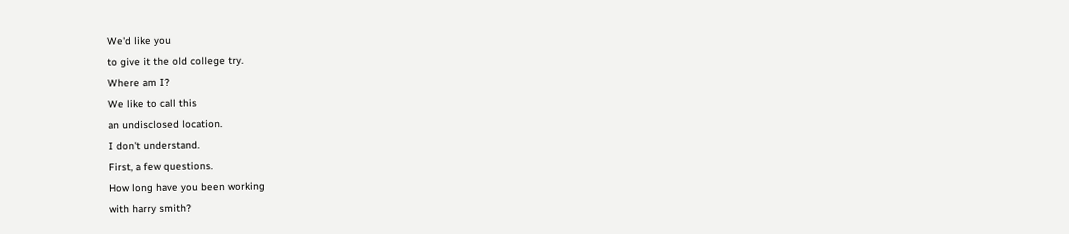We'd like you
to give it the old college try.
Where am I?
We like to call this
an undisclosed location.
I don't understand.
First, a few questions.
How long have you been working
with harry smith?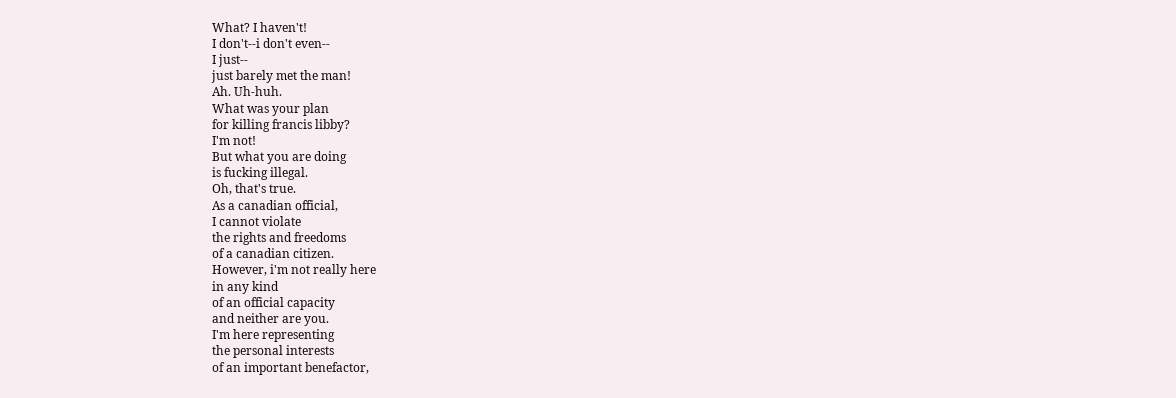What? I haven't!
I don't--i don't even--
I just--
just barely met the man!
Ah. Uh-huh.
What was your plan
for killing francis libby?
I'm not!
But what you are doing
is fucking illegal.
Oh, that's true.
As a canadian official,
I cannot violate
the rights and freedoms
of a canadian citizen.
However, i'm not really here
in any kind
of an official capacity
and neither are you.
I'm here representing
the personal interests
of an important benefactor,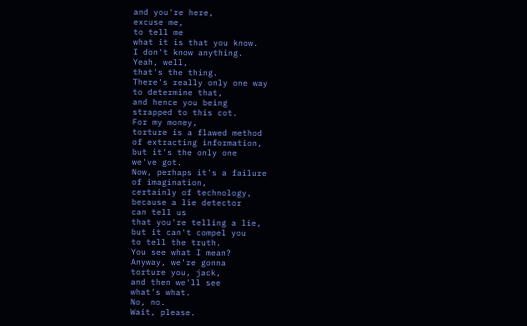and you're here,
excuse me,
to tell me
what it is that you know.
I don't know anything.
Yeah, well,
that's the thing.
There's really only one way
to determine that,
and hence you being
strapped to this cot.
For my money,
torture is a flawed method
of extracting information,
but it's the only one
we've got.
Now, perhaps it's a failure
of imagination,
certainly of technology,
because a lie detector
can tell us
that you're telling a lie,
but it can't compel you
to tell the truth.
You see what I mean?
Anyway, we're gonna
torture you, jack,
and then we'll see
what's what.
No, no.
Wait, please.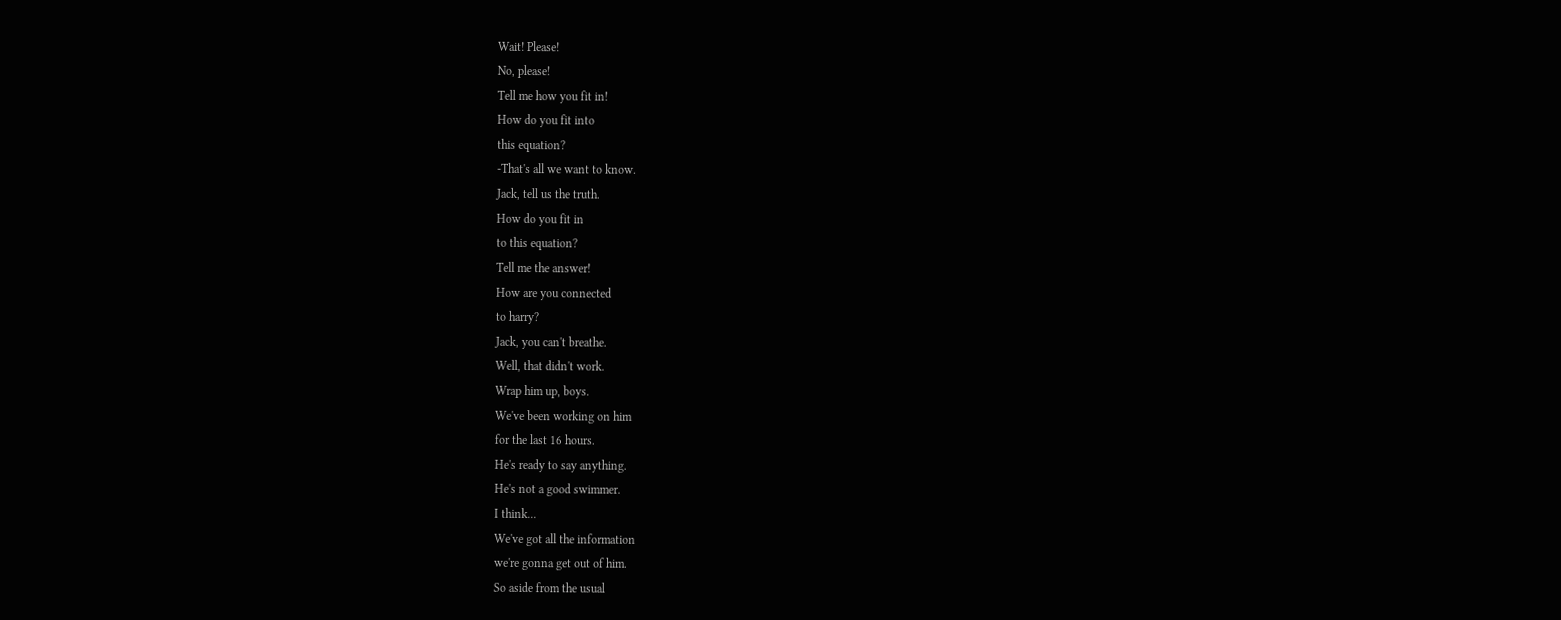Wait! Please!
No, please!
Tell me how you fit in!
How do you fit into
this equation?
-That's all we want to know.
Jack, tell us the truth.
How do you fit in
to this equation?
Tell me the answer!
How are you connected
to harry?
Jack, you can't breathe.
Well, that didn't work.
Wrap him up, boys.
We've been working on him
for the last 16 hours.
He's ready to say anything.
He's not a good swimmer.
I think...
We've got all the information
we're gonna get out of him.
So aside from the usual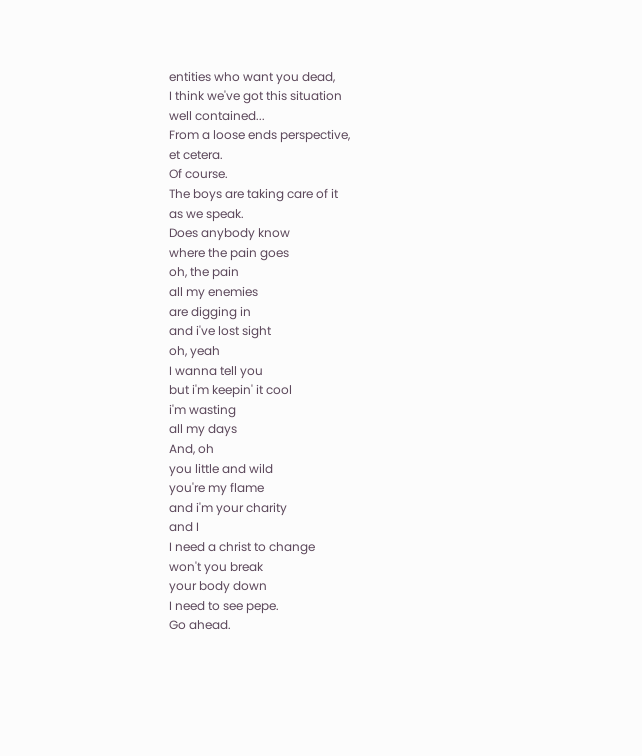entities who want you dead,
I think we've got this situation
well contained...
From a loose ends perspective,
et cetera.
Of course.
The boys are taking care of it
as we speak.
Does anybody know
where the pain goes
oh, the pain
all my enemies
are digging in
and i've lost sight
oh, yeah
I wanna tell you
but i'm keepin' it cool
i'm wasting
all my days
And, oh
you little and wild
you're my flame
and i'm your charity
and I
I need a christ to change
won't you break
your body down
I need to see pepe.
Go ahead.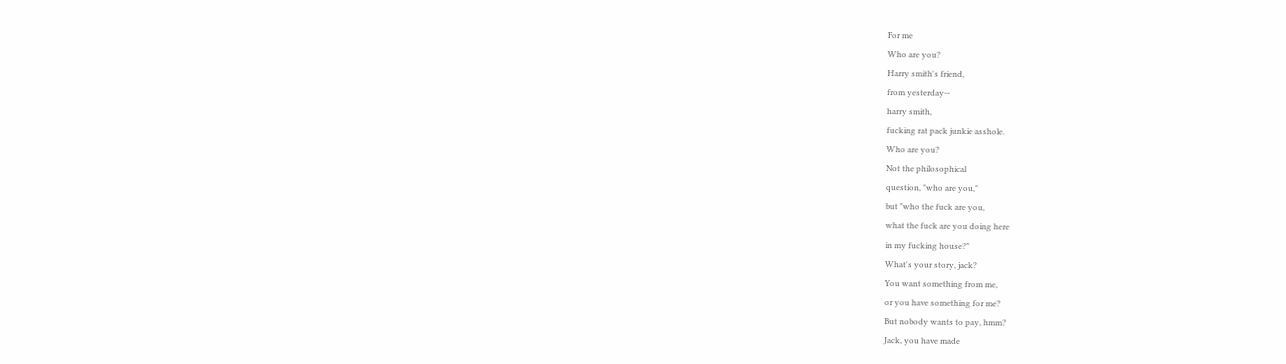For me
Who are you?
Harry smith's friend,
from yesterday--
harry smith,
fucking rat pack junkie asshole.
Who are you?
Not the philosophical
question, "who are you,"
but "who the fuck are you,
what the fuck are you doing here
in my fucking house?"
What's your story, jack?
You want something from me,
or you have something for me?
But nobody wants to pay, hmm?
Jack, you have made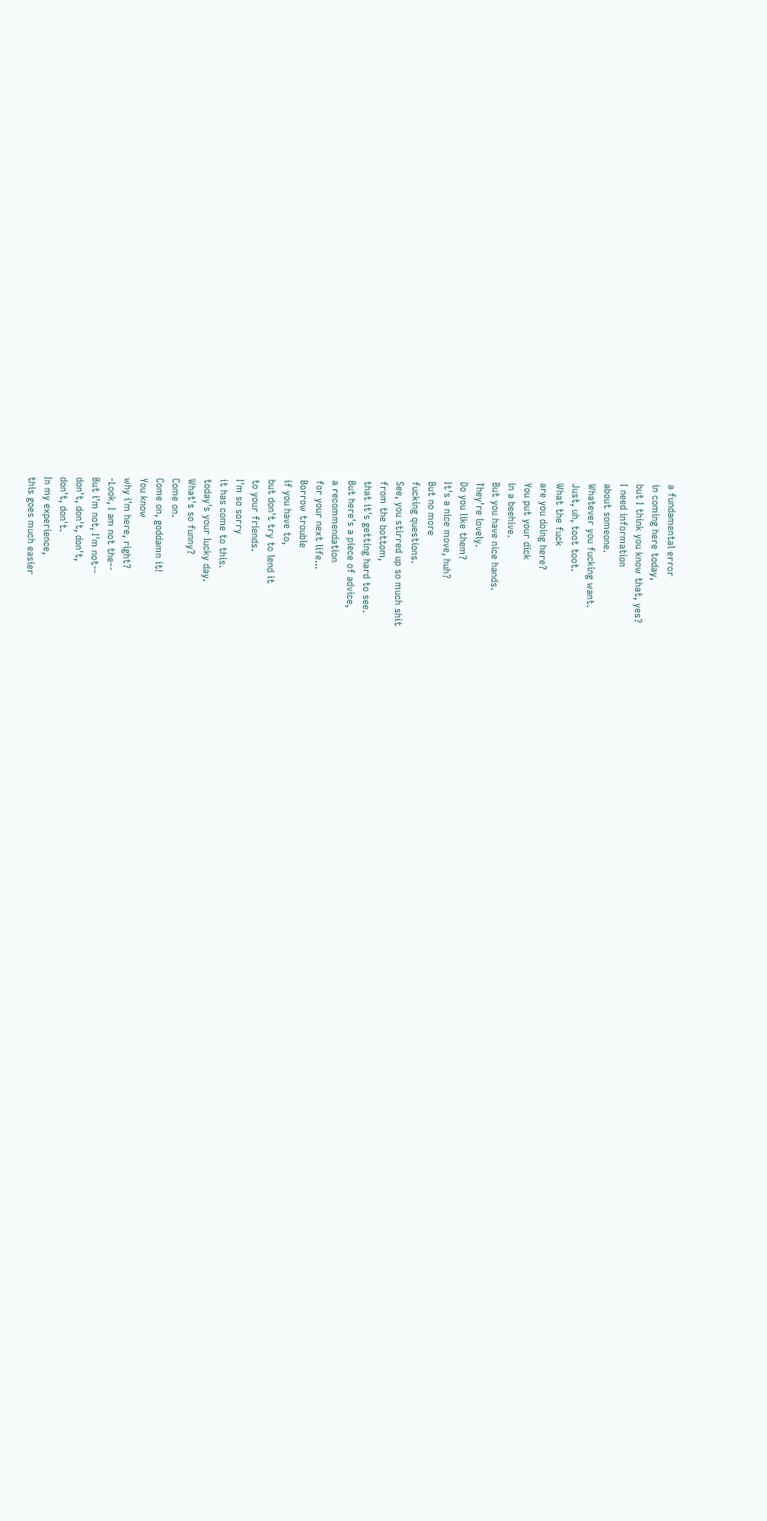a fundamental error
in coming here today,
but I think you know that, yes?
I need information
about someone.
Whatever you fucking want.
Just, uh, toot toot.
What the fuck
are you doing here?
You put your dick
in a beehive.
But you have nice hands.
They're lovely.
Do you like them?
It's a nice move, huh?
But no more
fucking questions.
See, you stirred up so much shit
from the bottom,
that it's getting hard to see.
But here's a piece of advice,
a recommendation
for your next life...
Borrow trouble
if you have to,
but don't try to lend it
to your friends.
I'm so sorry
it has come to this.
today's your lucky day.
What's so funny?
Come on.
Come on, goddamn it!
You know
why i'm here, right?
-Look, I am not the--
But i'm not, I'm not--
don't, don't, don't,
don't, don't.
In my experience,
this goes much easier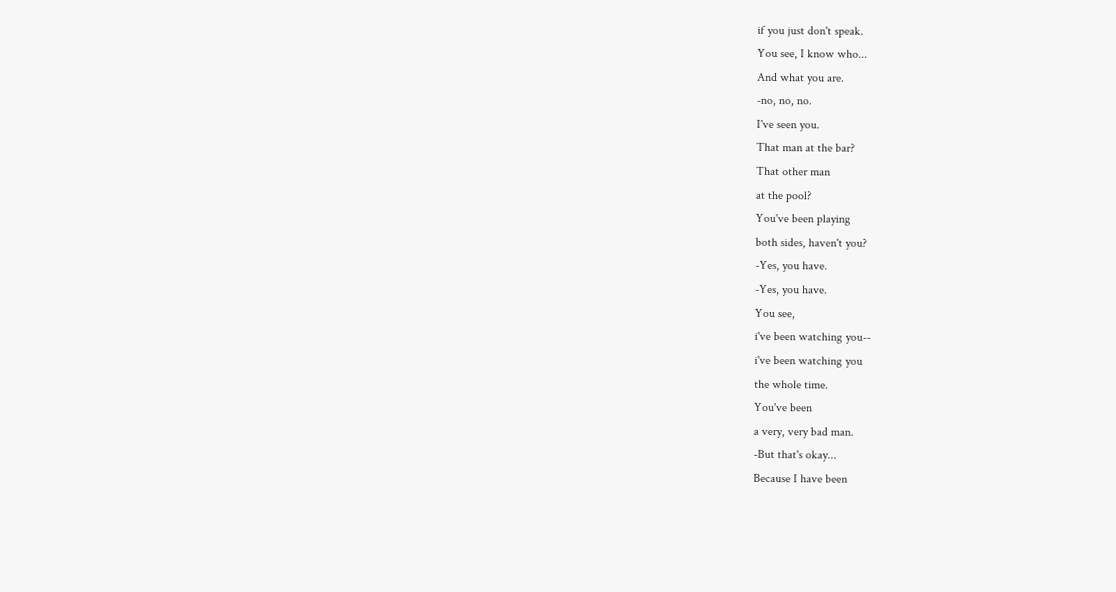if you just don't speak.
You see, I know who...
And what you are.
-no, no, no.
I've seen you.
That man at the bar?
That other man
at the pool?
You've been playing
both sides, haven't you?
-Yes, you have.
-Yes, you have.
You see,
i've been watching you--
i've been watching you
the whole time.
You've been
a very, very bad man.
-But that's okay...
Because I have been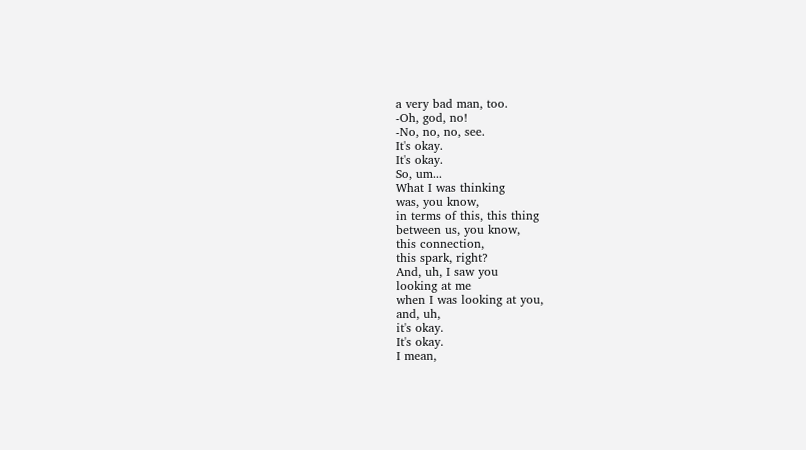a very bad man, too.
-Oh, god, no!
-No, no, no, see.
It's okay.
It's okay.
So, um...
What I was thinking
was, you know,
in terms of this, this thing
between us, you know,
this connection,
this spark, right?
And, uh, I saw you
looking at me
when I was looking at you,
and, uh,
it's okay.
It's okay.
I mean,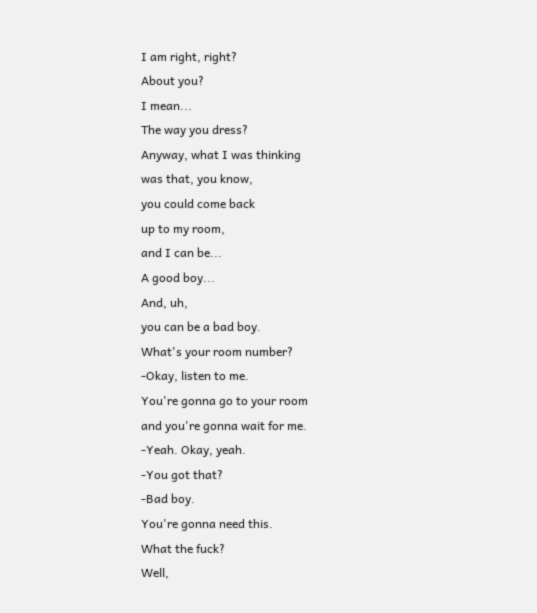I am right, right?
About you?
I mean...
The way you dress?
Anyway, what I was thinking
was that, you know,
you could come back
up to my room,
and I can be...
A good boy...
And, uh,
you can be a bad boy.
What's your room number?
-Okay, listen to me.
You're gonna go to your room
and you're gonna wait for me.
-Yeah. Okay, yeah.
-You got that?
-Bad boy.
You're gonna need this.
What the fuck?
Well,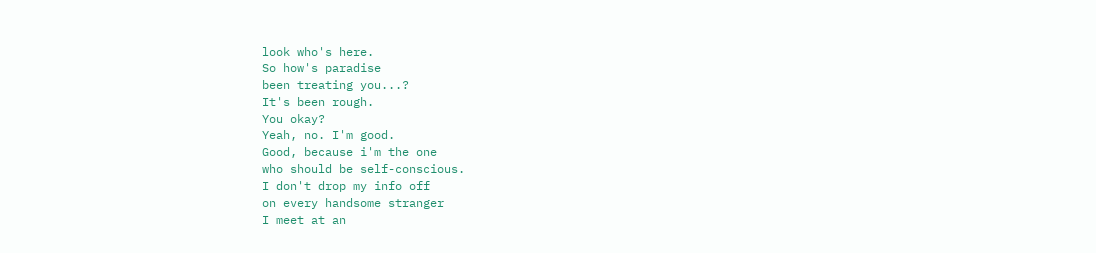look who's here.
So how's paradise
been treating you...?
It's been rough.
You okay?
Yeah, no. I'm good.
Good, because i'm the one
who should be self-conscious.
I don't drop my info off
on every handsome stranger
I meet at an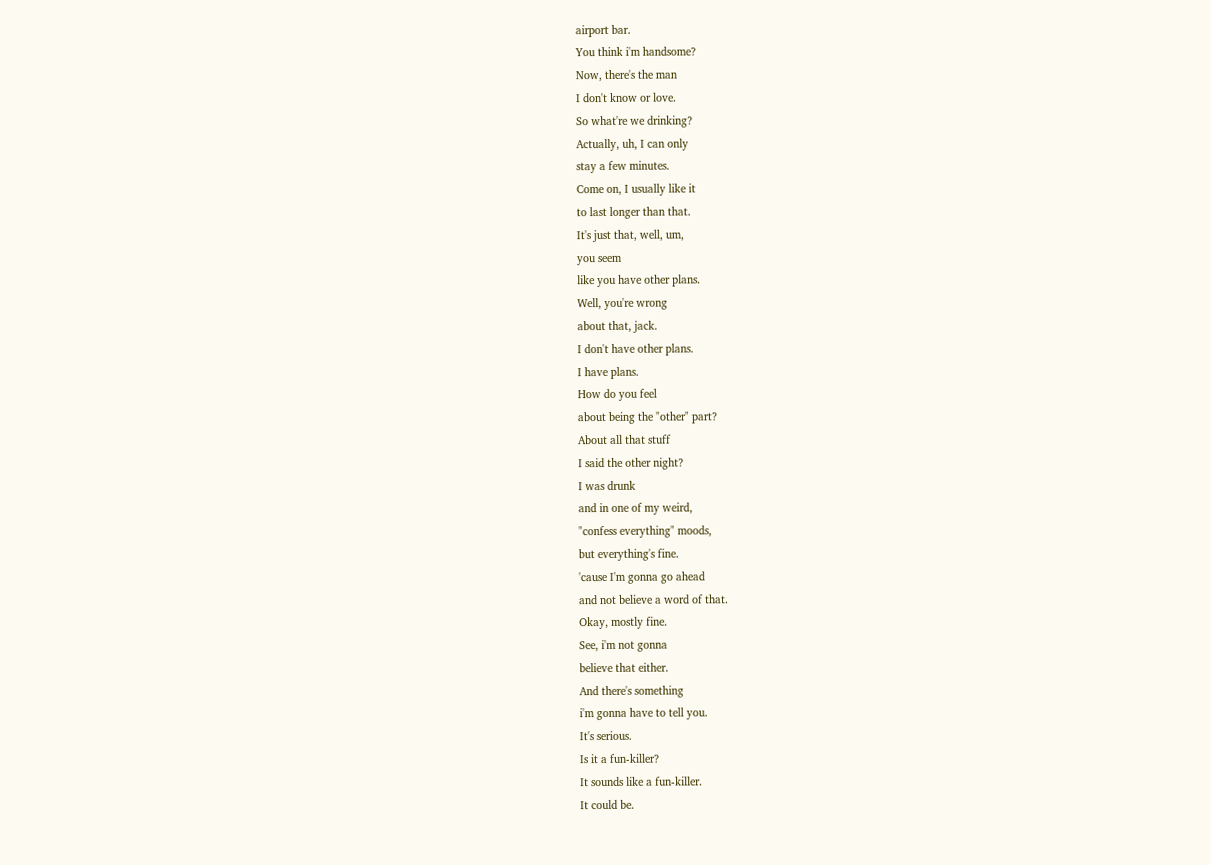airport bar.
You think i'm handsome?
Now, there's the man
I don't know or love.
So what're we drinking?
Actually, uh, I can only
stay a few minutes.
Come on, I usually like it
to last longer than that.
It's just that, well, um,
you seem
like you have other plans.
Well, you're wrong
about that, jack.
I don't have other plans.
I have plans.
How do you feel
about being the "other" part?
About all that stuff
I said the other night?
I was drunk
and in one of my weird,
"confess everything" moods,
but everything's fine.
'cause I'm gonna go ahead
and not believe a word of that.
Okay, mostly fine.
See, i'm not gonna
believe that either.
And there's something
i'm gonna have to tell you.
It's serious.
Is it a fun-killer?
It sounds like a fun-killer.
It could be.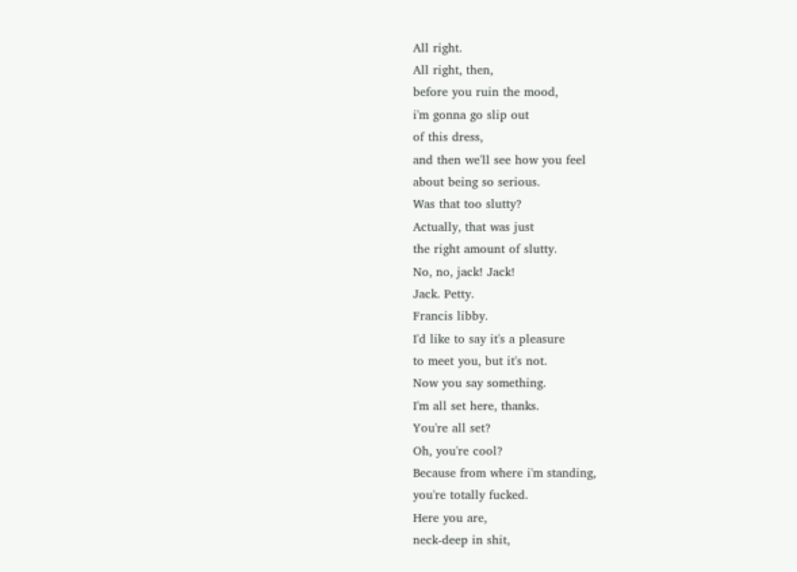All right.
All right, then,
before you ruin the mood,
i'm gonna go slip out
of this dress,
and then we'll see how you feel
about being so serious.
Was that too slutty?
Actually, that was just
the right amount of slutty.
No, no, jack! Jack!
Jack. Petty.
Francis libby.
I'd like to say it's a pleasure
to meet you, but it's not.
Now you say something.
I'm all set here, thanks.
You're all set?
Oh, you're cool?
Because from where i'm standing,
you're totally fucked.
Here you are,
neck-deep in shit,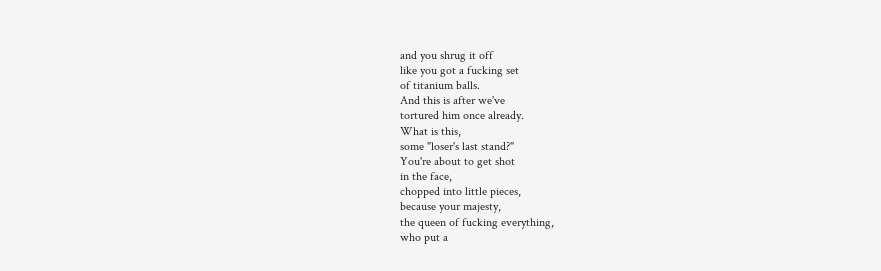and you shrug it off
like you got a fucking set
of titanium balls.
And this is after we've
tortured him once already.
What is this,
some "loser's last stand?"
You're about to get shot
in the face,
chopped into little pieces,
because your majesty,
the queen of fucking everything,
who put a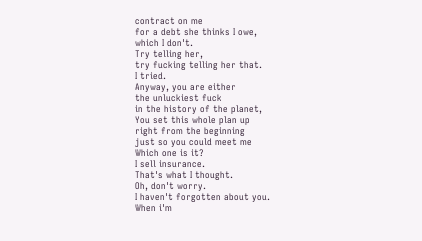contract on me
for a debt she thinks I owe,
which I don't.
Try telling her,
try fucking telling her that.
I tried.
Anyway, you are either
the unluckiest fuck
in the history of the planet,
You set this whole plan up
right from the beginning
just so you could meet me
Which one is it?
I sell insurance.
That's what I thought.
Oh, don't worry.
I haven't forgotten about you.
When i'm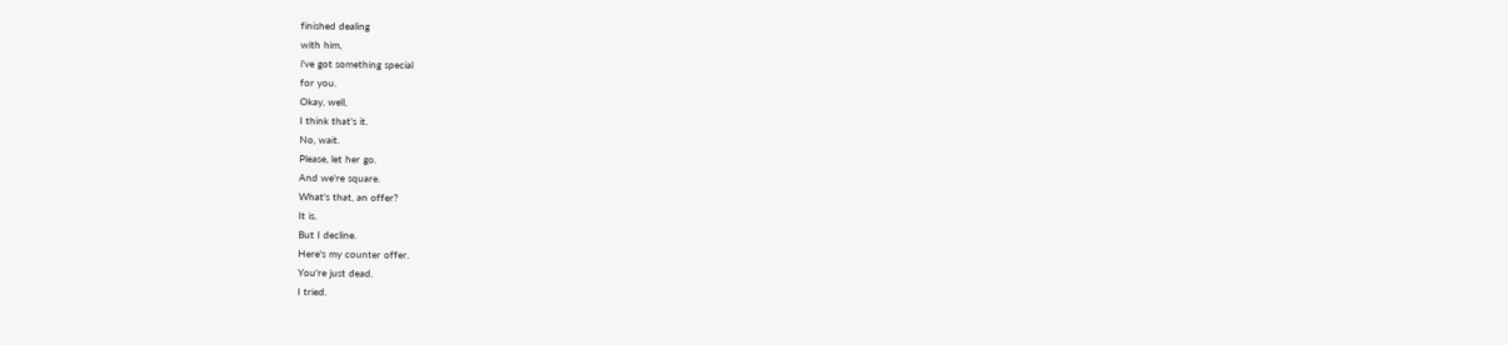finished dealing
with him,
i've got something special
for you.
Okay, well,
I think that's it.
No, wait.
Please, let her go.
And we're square.
What's that, an offer?
It is.
But I decline.
Here's my counter offer.
You're just dead.
I tried.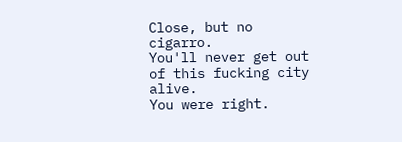Close, but no cigarro.
You'll never get out
of this fucking city alive.
You were right.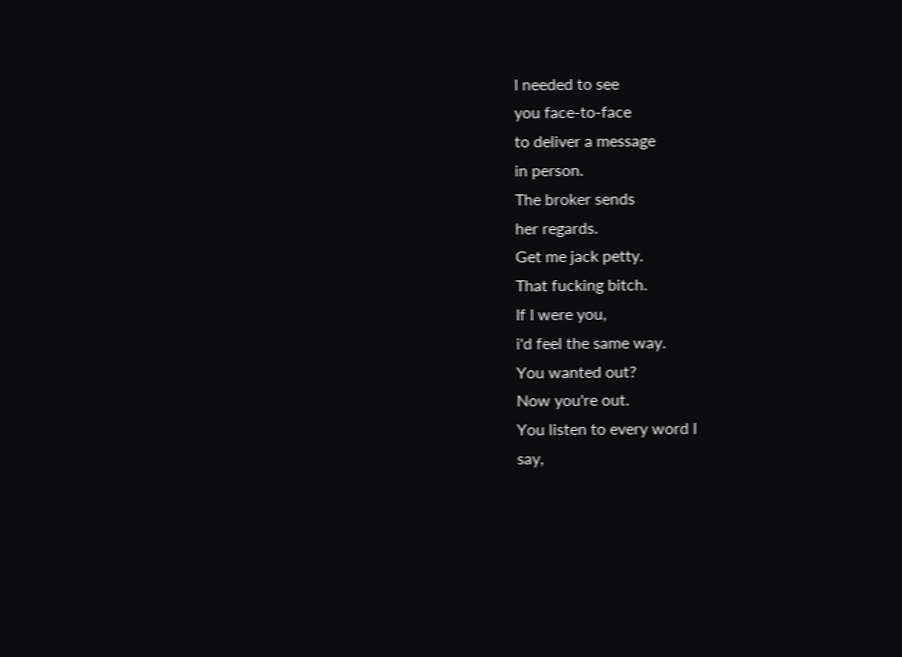I needed to see
you face-to-face
to deliver a message
in person.
The broker sends
her regards.
Get me jack petty.
That fucking bitch.
If I were you,
i'd feel the same way.
You wanted out?
Now you're out.
You listen to every word I
say,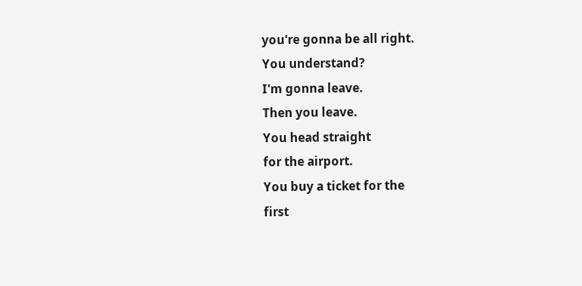you're gonna be all right.
You understand?
I'm gonna leave.
Then you leave.
You head straight
for the airport.
You buy a ticket for the
first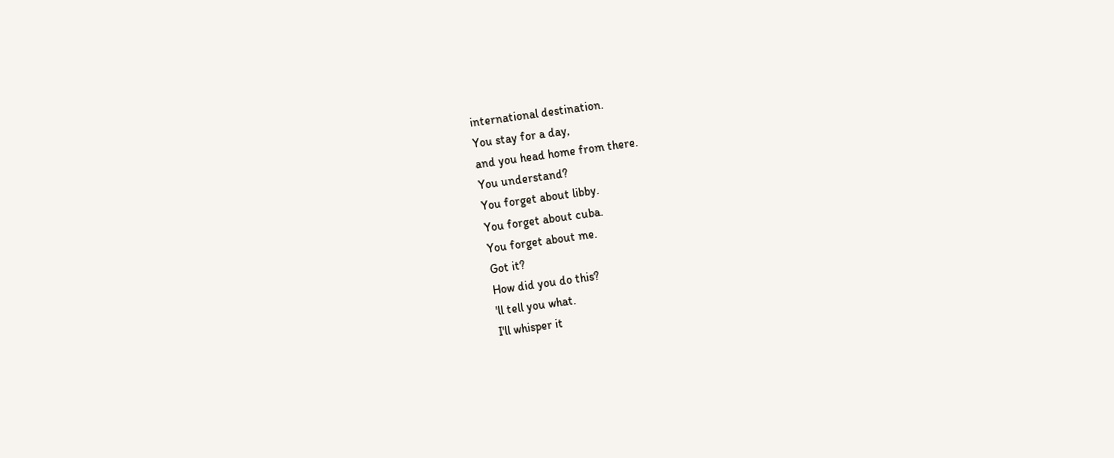international destination.
You stay for a day,
and you head home from there.
You understand?
You forget about libby.
You forget about cuba.
You forget about me.
Got it?
How did you do this?
'll tell you what.
I'll whisper it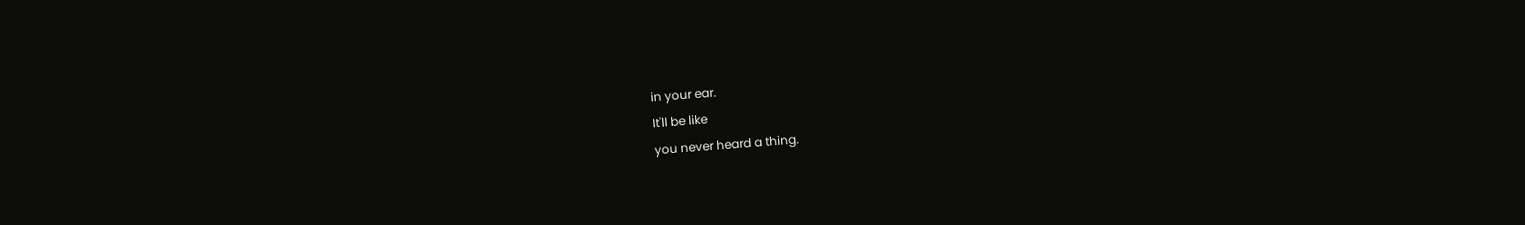in your ear.
It'll be like
you never heard a thing.